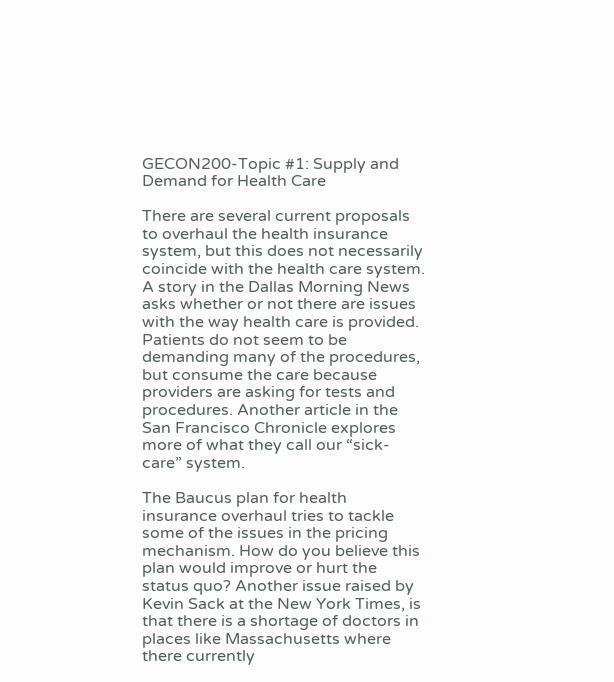GECON200-Topic #1: Supply and Demand for Health Care

There are several current proposals to overhaul the health insurance system, but this does not necessarily coincide with the health care system. A story in the Dallas Morning News asks whether or not there are issues with the way health care is provided. Patients do not seem to be demanding many of the procedures, but consume the care because providers are asking for tests and procedures. Another article in the San Francisco Chronicle explores more of what they call our “sick-care” system.

The Baucus plan for health insurance overhaul tries to tackle some of the issues in the pricing mechanism. How do you believe this plan would improve or hurt the status quo? Another issue raised by Kevin Sack at the New York Times, is that there is a shortage of doctors in places like Massachusetts where there currently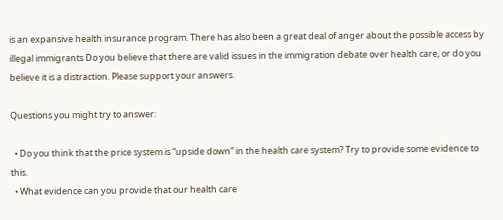is an expansive health insurance program. There has also been a great deal of anger about the possible access by illegal immigrants Do you believe that there are valid issues in the immigration debate over health care, or do you believe it is a distraction. Please support your answers.

Questions you might try to answer:

  • Do you think that the price system is “upside down” in the health care system? Try to provide some evidence to this.
  • What evidence can you provide that our health care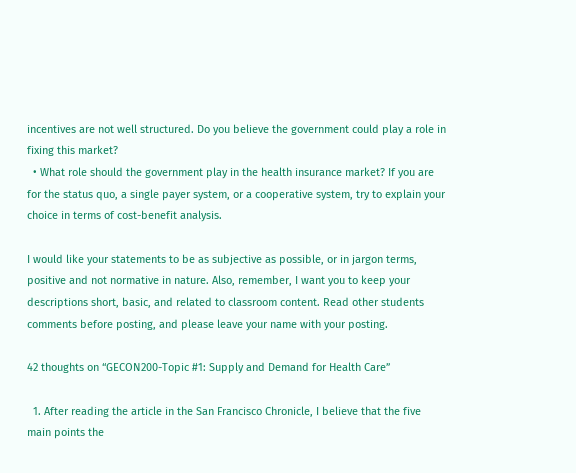incentives are not well structured. Do you believe the government could play a role in fixing this market?
  • What role should the government play in the health insurance market? If you are for the status quo, a single payer system, or a cooperative system, try to explain your choice in terms of cost-benefit analysis.

I would like your statements to be as subjective as possible, or in jargon terms, positive and not normative in nature. Also, remember, I want you to keep your descriptions short, basic, and related to classroom content. Read other students comments before posting, and please leave your name with your posting.

42 thoughts on “GECON200-Topic #1: Supply and Demand for Health Care”

  1. After reading the article in the San Francisco Chronicle, I believe that the five main points the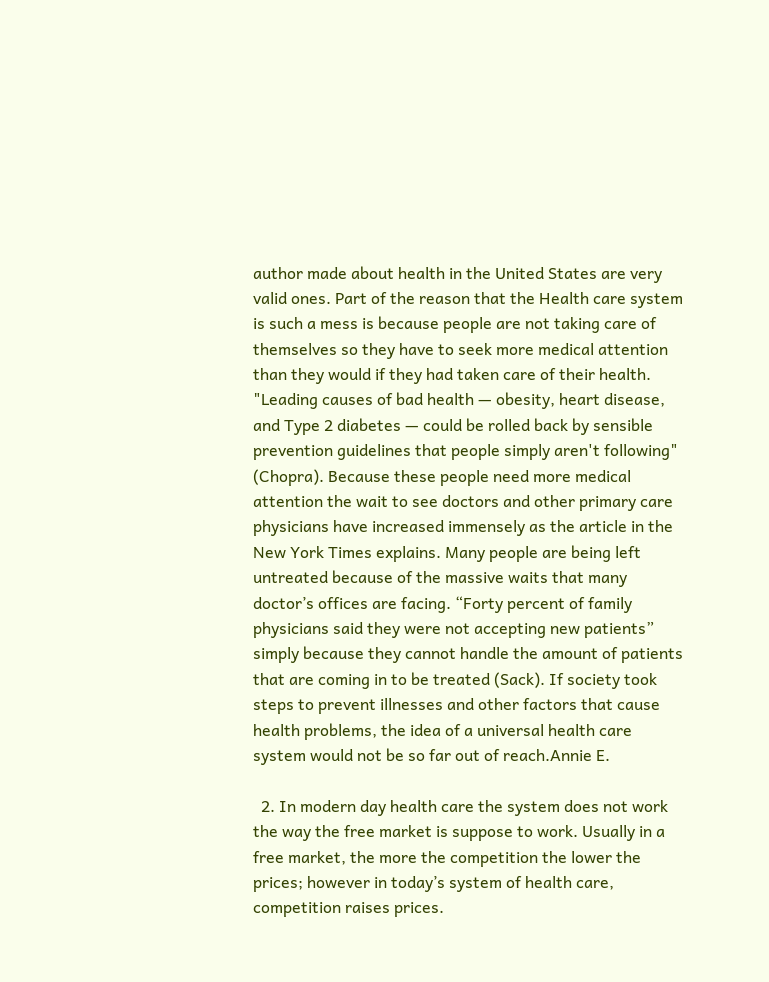author made about health in the United States are very valid ones. Part of the reason that the Health care system is such a mess is because people are not taking care of themselves so they have to seek more medical attention than they would if they had taken care of their health. "Leading causes of bad health — obesity, heart disease, and Type 2 diabetes — could be rolled back by sensible prevention guidelines that people simply aren't following" (Chopra). Because these people need more medical attention the wait to see doctors and other primary care physicians have increased immensely as the article in the New York Times explains. Many people are being left untreated because of the massive waits that many doctor’s offices are facing. “Forty percent of family physicians said they were not accepting new patients” simply because they cannot handle the amount of patients that are coming in to be treated (Sack). If society took steps to prevent illnesses and other factors that cause health problems, the idea of a universal health care system would not be so far out of reach.Annie E.

  2. In modern day health care the system does not work the way the free market is suppose to work. Usually in a free market, the more the competition the lower the prices; however in today’s system of health care, competition raises prices.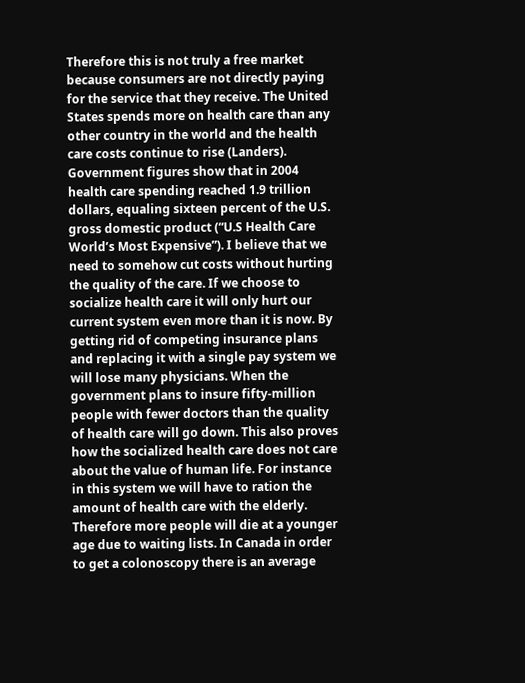Therefore this is not truly a free market because consumers are not directly paying for the service that they receive. The United States spends more on health care than any other country in the world and the health care costs continue to rise (Landers). Government figures show that in 2004 health care spending reached 1.9 trillion dollars, equaling sixteen percent of the U.S. gross domestic product (“U.S Health Care World’s Most Expensive”). I believe that we need to somehow cut costs without hurting the quality of the care. If we choose to socialize health care it will only hurt our current system even more than it is now. By getting rid of competing insurance plans and replacing it with a single pay system we will lose many physicians. When the government plans to insure fifty-million people with fewer doctors than the quality of health care will go down. This also proves how the socialized health care does not care about the value of human life. For instance in this system we will have to ration the amount of health care with the elderly. Therefore more people will die at a younger age due to waiting lists. In Canada in order to get a colonoscopy there is an average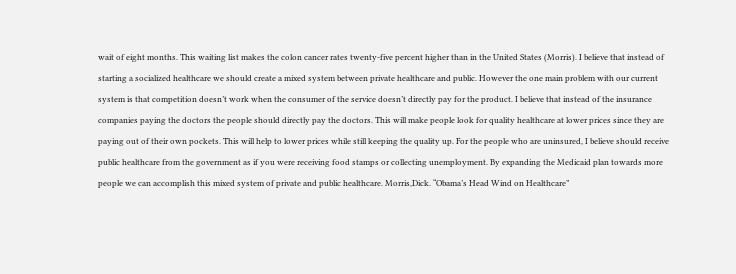wait of eight months. This waiting list makes the colon cancer rates twenty-five percent higher than in the United States (Morris). I believe that instead of starting a socialized healthcare we should create a mixed system between private healthcare and public. However the one main problem with our current system is that competition doesn’t work when the consumer of the service doesn’t directly pay for the product. I believe that instead of the insurance companies paying the doctors the people should directly pay the doctors. This will make people look for quality healthcare at lower prices since they are paying out of their own pockets. This will help to lower prices while still keeping the quality up. For the people who are uninsured, I believe should receive public healthcare from the government as if you were receiving food stamps or collecting unemployment. By expanding the Medicaid plan towards more people we can accomplish this mixed system of private and public healthcare. Morris,Dick. “Obama’s Head Wind on Healthcare”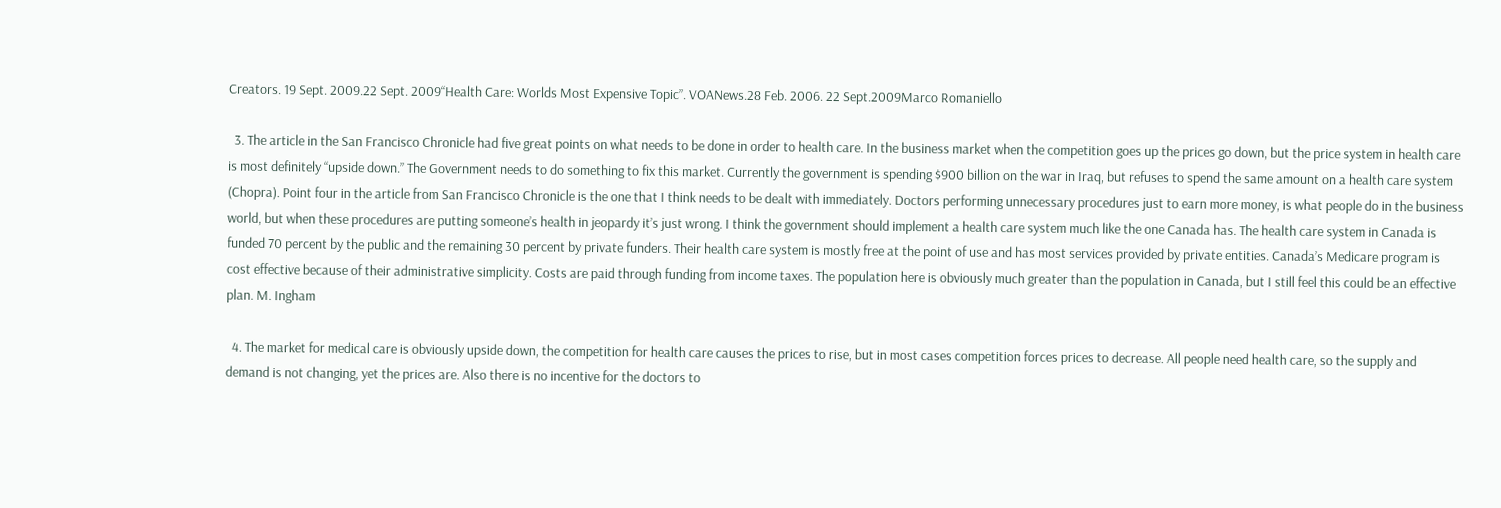Creators. 19 Sept. 2009.22 Sept. 2009“Health Care: Worlds Most Expensive Topic”. VOANews.28 Feb. 2006. 22 Sept.2009Marco Romaniello

  3. The article in the San Francisco Chronicle had five great points on what needs to be done in order to health care. In the business market when the competition goes up the prices go down, but the price system in health care is most definitely “upside down.” The Government needs to do something to fix this market. Currently the government is spending $900 billion on the war in Iraq, but refuses to spend the same amount on a health care system (Chopra). Point four in the article from San Francisco Chronicle is the one that I think needs to be dealt with immediately. Doctors performing unnecessary procedures just to earn more money, is what people do in the business world, but when these procedures are putting someone’s health in jeopardy it’s just wrong. I think the government should implement a health care system much like the one Canada has. The health care system in Canada is funded 70 percent by the public and the remaining 30 percent by private funders. Their health care system is mostly free at the point of use and has most services provided by private entities. Canada’s Medicare program is cost effective because of their administrative simplicity. Costs are paid through funding from income taxes. The population here is obviously much greater than the population in Canada, but I still feel this could be an effective plan. M. Ingham

  4. The market for medical care is obviously upside down, the competition for health care causes the prices to rise, but in most cases competition forces prices to decrease. All people need health care, so the supply and demand is not changing, yet the prices are. Also there is no incentive for the doctors to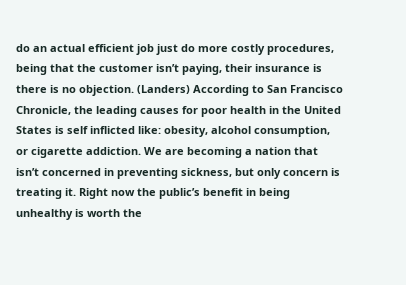do an actual efficient job just do more costly procedures, being that the customer isn’t paying, their insurance is there is no objection. (Landers) According to San Francisco Chronicle, the leading causes for poor health in the United States is self inflicted like: obesity, alcohol consumption, or cigarette addiction. We are becoming a nation that isn’t concerned in preventing sickness, but only concern is treating it. Right now the public’s benefit in being unhealthy is worth the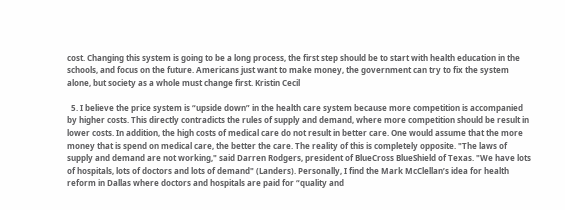cost. Changing this system is going to be a long process, the first step should be to start with health education in the schools, and focus on the future. Americans just want to make money, the government can try to fix the system alone, but society as a whole must change first. Kristin Cecil

  5. I believe the price system is “upside down” in the health care system because more competition is accompanied by higher costs. This directly contradicts the rules of supply and demand, where more competition should be result in lower costs. In addition, the high costs of medical care do not result in better care. One would assume that the more money that is spend on medical care, the better the care. The reality of this is completely opposite. "The laws of supply and demand are not working," said Darren Rodgers, president of BlueCross BlueShield of Texas. "We have lots of hospitals, lots of doctors and lots of demand" (Landers). Personally, I find the Mark McClellan’s idea for health reform in Dallas where doctors and hospitals are paid for “quality and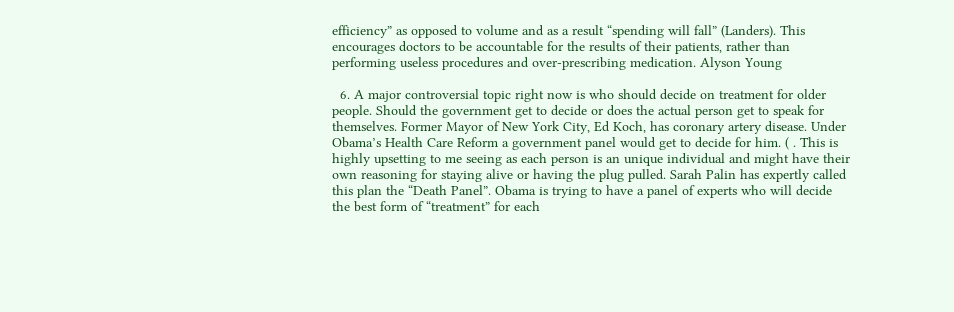efficiency” as opposed to volume and as a result “spending will fall” (Landers). This encourages doctors to be accountable for the results of their patients, rather than performing useless procedures and over-prescribing medication. Alyson Young

  6. A major controversial topic right now is who should decide on treatment for older people. Should the government get to decide or does the actual person get to speak for themselves. Former Mayor of New York City, Ed Koch, has coronary artery disease. Under Obama’s Health Care Reform a government panel would get to decide for him. ( . This is highly upsetting to me seeing as each person is an unique individual and might have their own reasoning for staying alive or having the plug pulled. Sarah Palin has expertly called this plan the “Death Panel”. Obama is trying to have a panel of experts who will decide the best form of “treatment” for each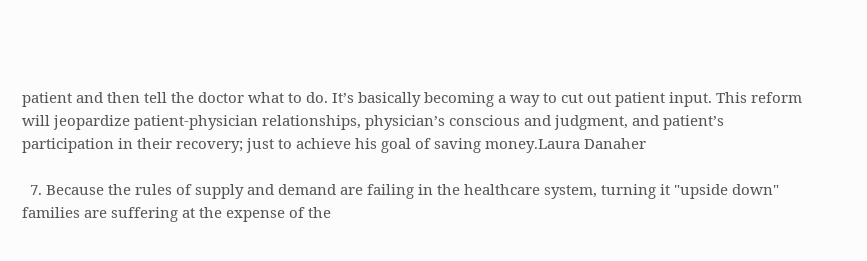patient and then tell the doctor what to do. It’s basically becoming a way to cut out patient input. This reform will jeopardize patient-physician relationships, physician’s conscious and judgment, and patient’s participation in their recovery; just to achieve his goal of saving money.Laura Danaher

  7. Because the rules of supply and demand are failing in the healthcare system, turning it "upside down" families are suffering at the expense of the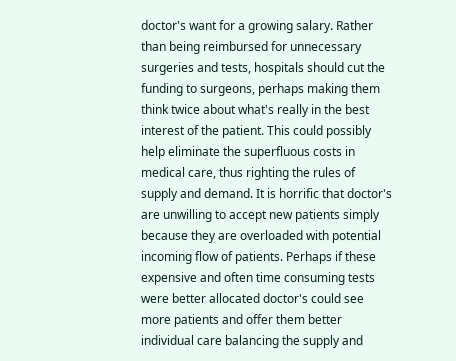doctor's want for a growing salary. Rather than being reimbursed for unnecessary surgeries and tests, hospitals should cut the funding to surgeons, perhaps making them think twice about what's really in the best interest of the patient. This could possibly help eliminate the superfluous costs in medical care, thus righting the rules of supply and demand. It is horrific that doctor's are unwilling to accept new patients simply because they are overloaded with potential incoming flow of patients. Perhaps if these expensive and often time consuming tests were better allocated doctor's could see more patients and offer them better individual care balancing the supply and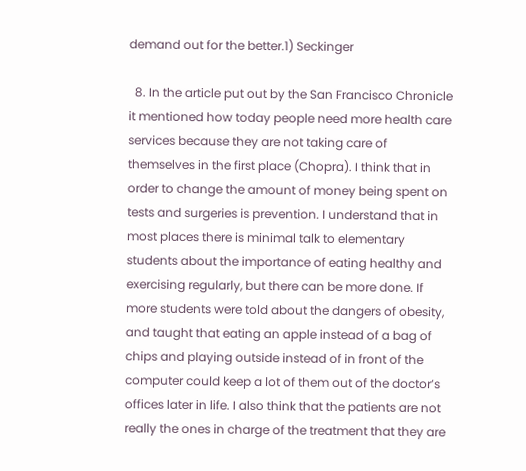demand out for the better.1) Seckinger

  8. In the article put out by the San Francisco Chronicle it mentioned how today people need more health care services because they are not taking care of themselves in the first place (Chopra). I think that in order to change the amount of money being spent on tests and surgeries is prevention. I understand that in most places there is minimal talk to elementary students about the importance of eating healthy and exercising regularly, but there can be more done. If more students were told about the dangers of obesity, and taught that eating an apple instead of a bag of chips and playing outside instead of in front of the computer could keep a lot of them out of the doctor’s offices later in life. I also think that the patients are not really the ones in charge of the treatment that they are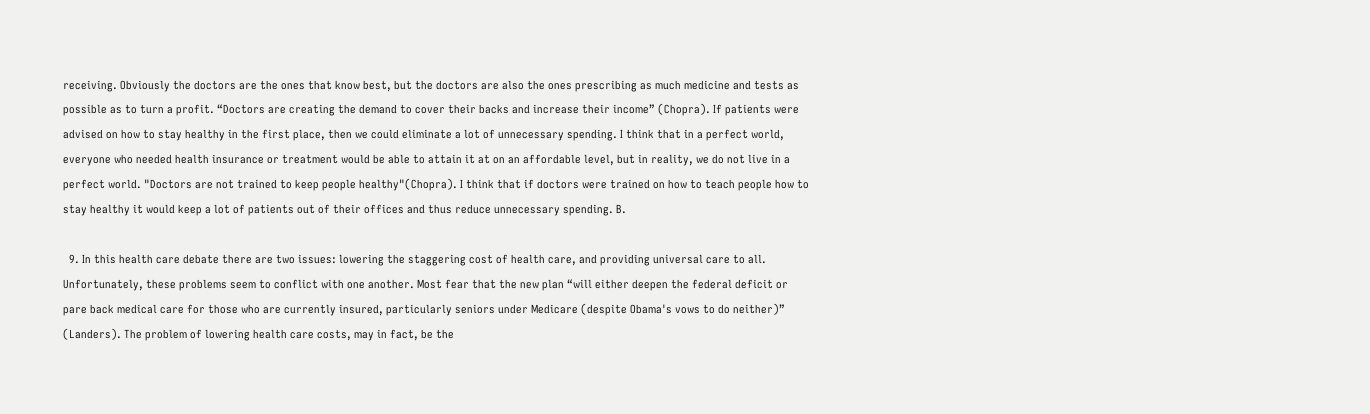receiving. Obviously the doctors are the ones that know best, but the doctors are also the ones prescribing as much medicine and tests as possible as to turn a profit. “Doctors are creating the demand to cover their backs and increase their income” (Chopra). If patients were advised on how to stay healthy in the first place, then we could eliminate a lot of unnecessary spending. I think that in a perfect world, everyone who needed health insurance or treatment would be able to attain it at on an affordable level, but in reality, we do not live in a perfect world. "Doctors are not trained to keep people healthy"(Chopra). I think that if doctors were trained on how to teach people how to stay healthy it would keep a lot of patients out of their offices and thus reduce unnecessary spending. B.

  9. In this health care debate there are two issues: lowering the staggering cost of health care, and providing universal care to all. Unfortunately, these problems seem to conflict with one another. Most fear that the new plan “will either deepen the federal deficit or pare back medical care for those who are currently insured, particularly seniors under Medicare (despite Obama's vows to do neither)” (Landers). The problem of lowering health care costs, may in fact, be the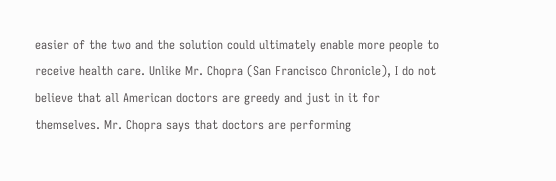easier of the two and the solution could ultimately enable more people to receive health care. Unlike Mr. Chopra (San Francisco Chronicle), I do not believe that all American doctors are greedy and just in it for themselves. Mr. Chopra says that doctors are performing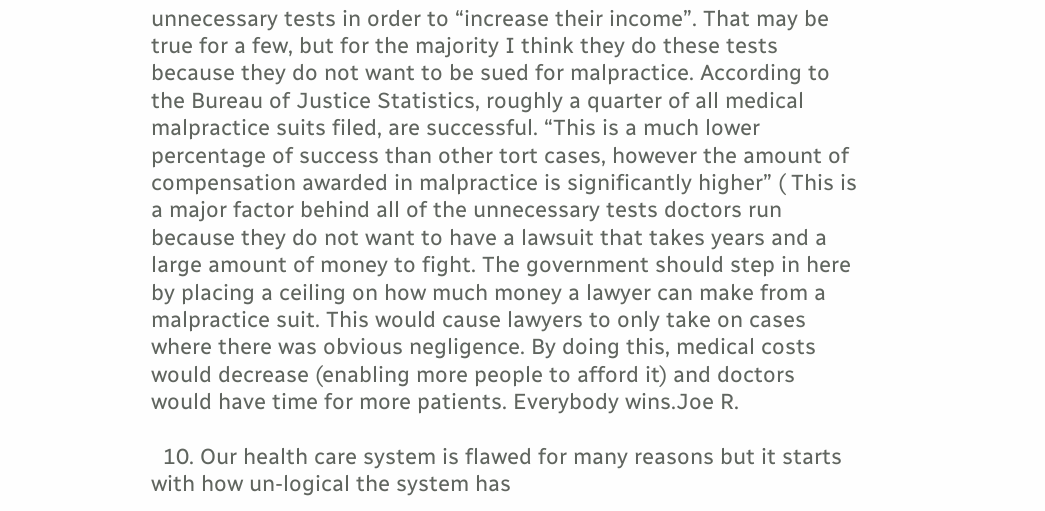unnecessary tests in order to “increase their income”. That may be true for a few, but for the majority I think they do these tests because they do not want to be sued for malpractice. According to the Bureau of Justice Statistics, roughly a quarter of all medical malpractice suits filed, are successful. “This is a much lower percentage of success than other tort cases, however the amount of compensation awarded in malpractice is significantly higher” ( This is a major factor behind all of the unnecessary tests doctors run because they do not want to have a lawsuit that takes years and a large amount of money to fight. The government should step in here by placing a ceiling on how much money a lawyer can make from a malpractice suit. This would cause lawyers to only take on cases where there was obvious negligence. By doing this, medical costs would decrease (enabling more people to afford it) and doctors would have time for more patients. Everybody wins.Joe R.

  10. Our health care system is flawed for many reasons but it starts with how un-logical the system has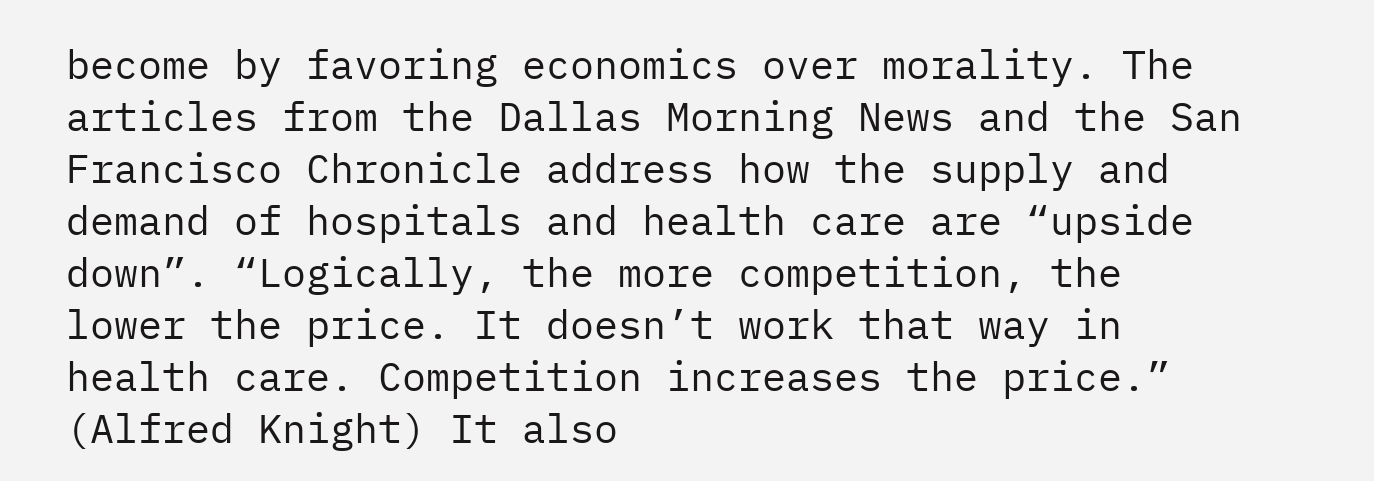become by favoring economics over morality. The articles from the Dallas Morning News and the San Francisco Chronicle address how the supply and demand of hospitals and health care are “upside down”. “Logically, the more competition, the lower the price. It doesn’t work that way in health care. Competition increases the price.” (Alfred Knight) It also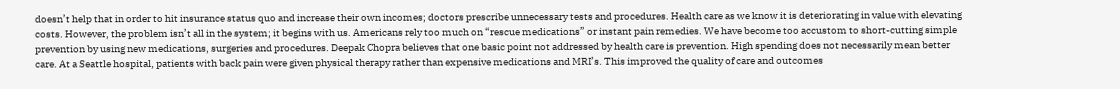doesn’t help that in order to hit insurance status quo and increase their own incomes; doctors prescribe unnecessary tests and procedures. Health care as we know it is deteriorating in value with elevating costs. However, the problem isn’t all in the system; it begins with us. Americans rely too much on “rescue medications” or instant pain remedies. We have become too accustom to short-cutting simple prevention by using new medications, surgeries and procedures. Deepak Chopra believes that one basic point not addressed by health care is prevention. High spending does not necessarily mean better care. At a Seattle hospital, patients with back pain were given physical therapy rather than expensive medications and MRI’s. This improved the quality of care and outcomes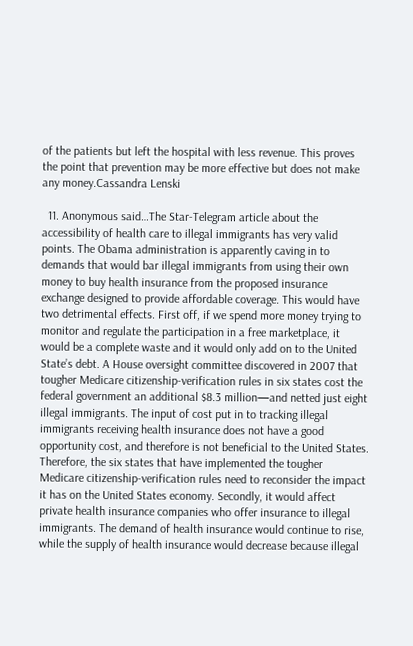of the patients but left the hospital with less revenue. This proves the point that prevention may be more effective but does not make any money.Cassandra Lenski

  11. Anonymous said…The Star-Telegram article about the accessibility of health care to illegal immigrants has very valid points. The Obama administration is apparently caving in to demands that would bar illegal immigrants from using their own money to buy health insurance from the proposed insurance exchange designed to provide affordable coverage. This would have two detrimental effects. First off, if we spend more money trying to monitor and regulate the participation in a free marketplace, it would be a complete waste and it would only add on to the United State’s debt. A House oversight committee discovered in 2007 that tougher Medicare citizenship-verification rules in six states cost the federal government an additional $8.3 million—and netted just eight illegal immigrants. The input of cost put in to tracking illegal immigrants receiving health insurance does not have a good opportunity cost, and therefore is not beneficial to the United States. Therefore, the six states that have implemented the tougher Medicare citizenship-verification rules need to reconsider the impact it has on the United States economy. Secondly, it would affect private health insurance companies who offer insurance to illegal immigrants. The demand of health insurance would continue to rise, while the supply of health insurance would decrease because illegal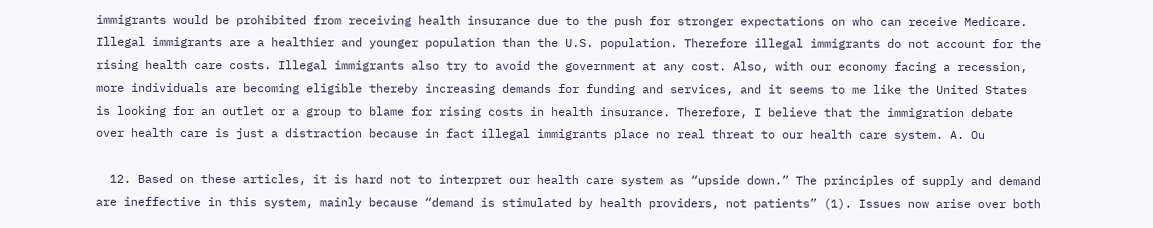immigrants would be prohibited from receiving health insurance due to the push for stronger expectations on who can receive Medicare. Illegal immigrants are a healthier and younger population than the U.S. population. Therefore illegal immigrants do not account for the rising health care costs. Illegal immigrants also try to avoid the government at any cost. Also, with our economy facing a recession, more individuals are becoming eligible thereby increasing demands for funding and services, and it seems to me like the United States is looking for an outlet or a group to blame for rising costs in health insurance. Therefore, I believe that the immigration debate over health care is just a distraction because in fact illegal immigrants place no real threat to our health care system. A. Ou

  12. Based on these articles, it is hard not to interpret our health care system as “upside down.” The principles of supply and demand are ineffective in this system, mainly because “demand is stimulated by health providers, not patients” (1). Issues now arise over both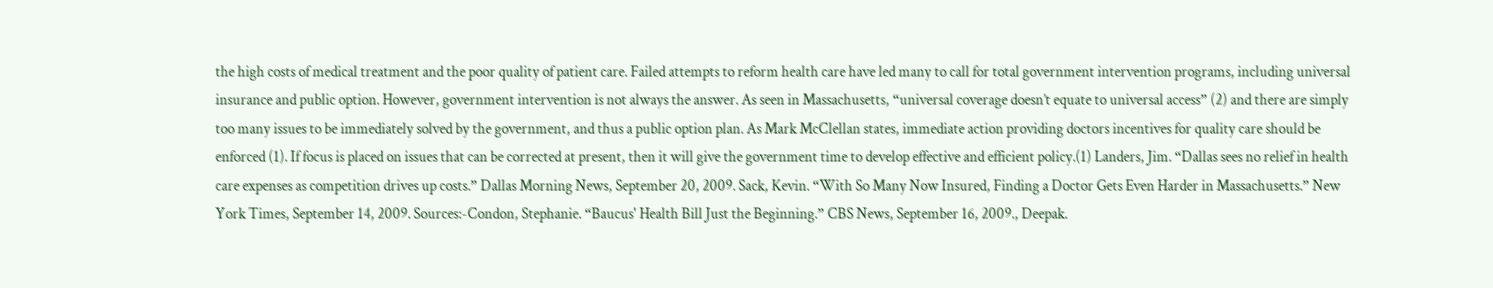the high costs of medical treatment and the poor quality of patient care. Failed attempts to reform health care have led many to call for total government intervention programs, including universal insurance and public option. However, government intervention is not always the answer. As seen in Massachusetts, “universal coverage doesn’t equate to universal access” (2) and there are simply too many issues to be immediately solved by the government, and thus a public option plan. As Mark McClellan states, immediate action providing doctors incentives for quality care should be enforced (1). If focus is placed on issues that can be corrected at present, then it will give the government time to develop effective and efficient policy.(1) Landers, Jim. “Dallas sees no relief in health care expenses as competition drives up costs.” Dallas Morning News, September 20, 2009. Sack, Kevin. “With So Many Now Insured, Finding a Doctor Gets Even Harder in Massachusetts.” New York Times, September 14, 2009. Sources:-Condon, Stephanie. “Baucus' Health Bill Just the Beginning.” CBS News, September 16, 2009., Deepak.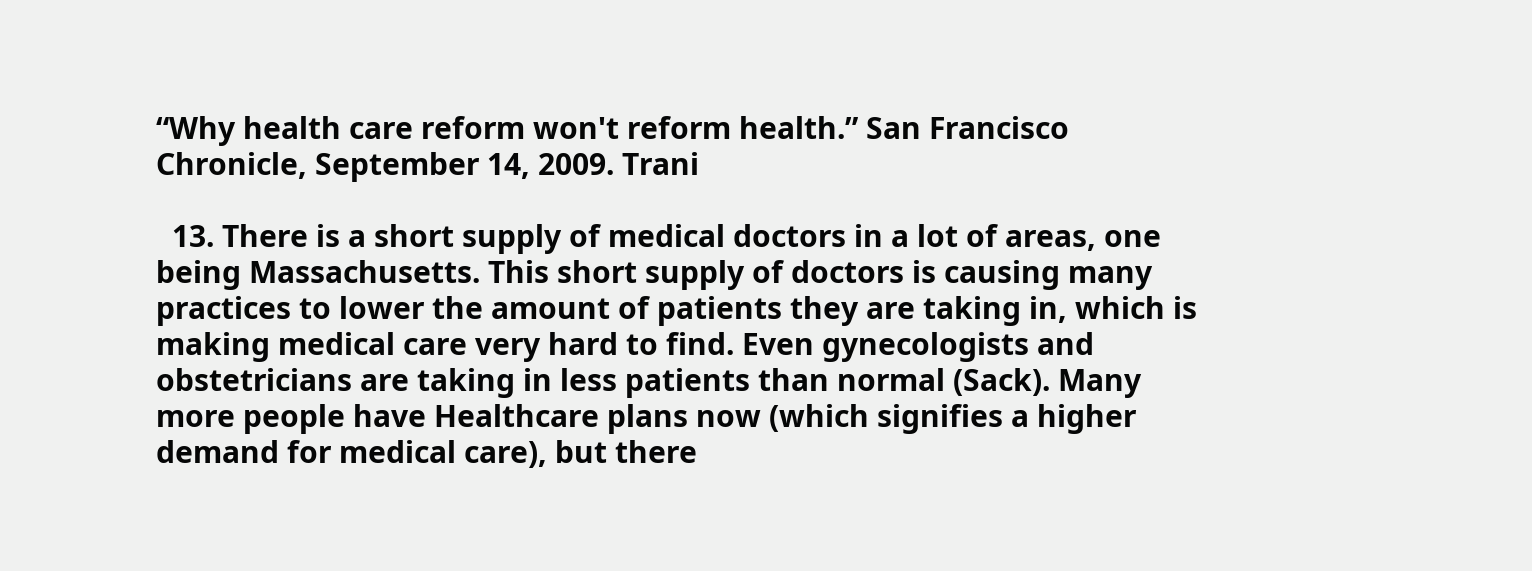“Why health care reform won't reform health.” San Francisco Chronicle, September 14, 2009. Trani

  13. There is a short supply of medical doctors in a lot of areas, one being Massachusetts. This short supply of doctors is causing many practices to lower the amount of patients they are taking in, which is making medical care very hard to find. Even gynecologists and obstetricians are taking in less patients than normal (Sack). Many more people have Healthcare plans now (which signifies a higher demand for medical care), but there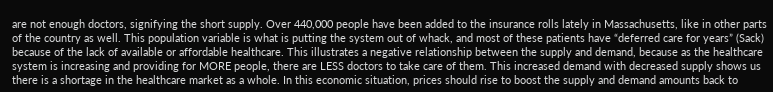are not enough doctors, signifying the short supply. Over 440,000 people have been added to the insurance rolls lately in Massachusetts, like in other parts of the country as well. This population variable is what is putting the system out of whack, and most of these patients have “deferred care for years” (Sack) because of the lack of available or affordable healthcare. This illustrates a negative relationship between the supply and demand, because as the healthcare system is increasing and providing for MORE people, there are LESS doctors to take care of them. This increased demand with decreased supply shows us there is a shortage in the healthcare market as a whole. In this economic situation, prices should rise to boost the supply and demand amounts back to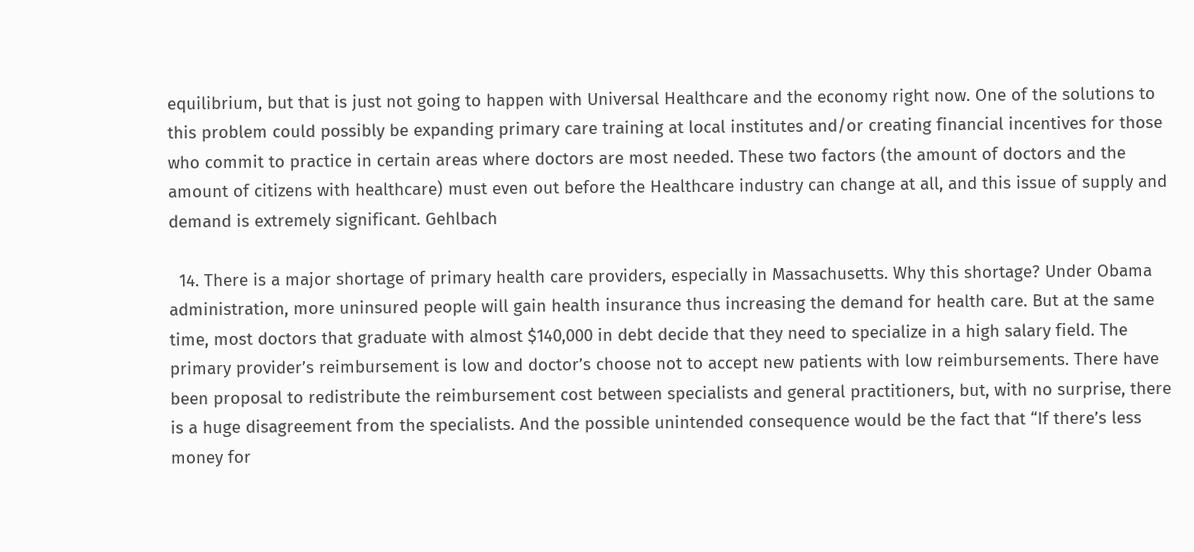equilibrium, but that is just not going to happen with Universal Healthcare and the economy right now. One of the solutions to this problem could possibly be expanding primary care training at local institutes and/or creating financial incentives for those who commit to practice in certain areas where doctors are most needed. These two factors (the amount of doctors and the amount of citizens with healthcare) must even out before the Healthcare industry can change at all, and this issue of supply and demand is extremely significant. Gehlbach

  14. There is a major shortage of primary health care providers, especially in Massachusetts. Why this shortage? Under Obama administration, more uninsured people will gain health insurance thus increasing the demand for health care. But at the same time, most doctors that graduate with almost $140,000 in debt decide that they need to specialize in a high salary field. The primary provider’s reimbursement is low and doctor’s choose not to accept new patients with low reimbursements. There have been proposal to redistribute the reimbursement cost between specialists and general practitioners, but, with no surprise, there is a huge disagreement from the specialists. And the possible unintended consequence would be the fact that “If there’s less money for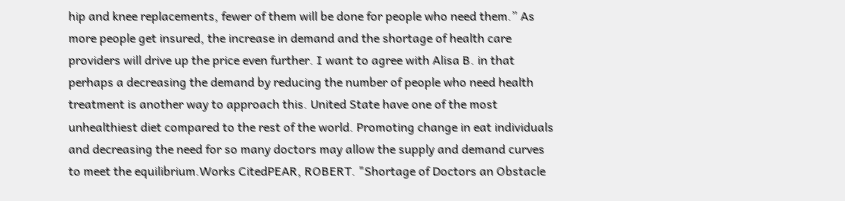hip and knee replacements, fewer of them will be done for people who need them.” As more people get insured, the increase in demand and the shortage of health care providers will drive up the price even further. I want to agree with Alisa B. in that perhaps a decreasing the demand by reducing the number of people who need health treatment is another way to approach this. United State have one of the most unhealthiest diet compared to the rest of the world. Promoting change in eat individuals and decreasing the need for so many doctors may allow the supply and demand curves to meet the equilibrium.Works CitedPEAR, ROBERT. "Shortage of Doctors an Obstacle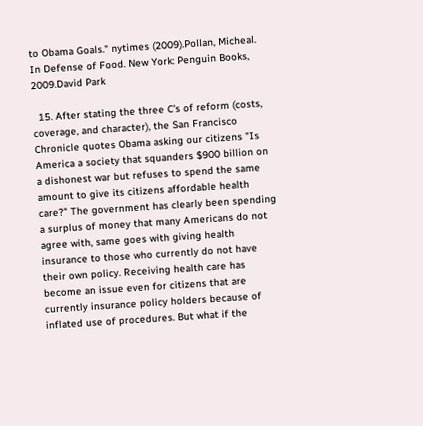to Obama Goals." nytimes (2009).Pollan, Micheal. In Defense of Food. New York: Penguin Books, 2009.David Park

  15. After stating the three C’s of reform (costs, coverage, and character), the San Francisco Chronicle quotes Obama asking our citizens "Is America a society that squanders $900 billion on a dishonest war but refuses to spend the same amount to give its citizens affordable health care?" The government has clearly been spending a surplus of money that many Americans do not agree with, same goes with giving health insurance to those who currently do not have their own policy. Receiving health care has become an issue even for citizens that are currently insurance policy holders because of inflated use of procedures. But what if the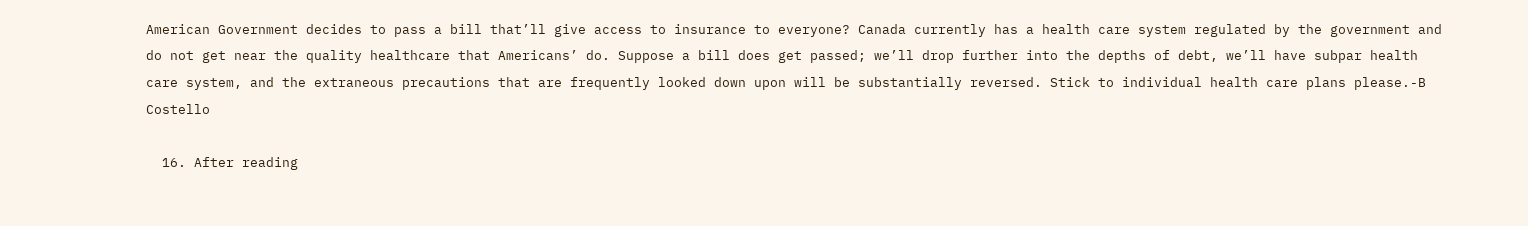American Government decides to pass a bill that’ll give access to insurance to everyone? Canada currently has a health care system regulated by the government and do not get near the quality healthcare that Americans’ do. Suppose a bill does get passed; we’ll drop further into the depths of debt, we’ll have subpar health care system, and the extraneous precautions that are frequently looked down upon will be substantially reversed. Stick to individual health care plans please.-B Costello

  16. After reading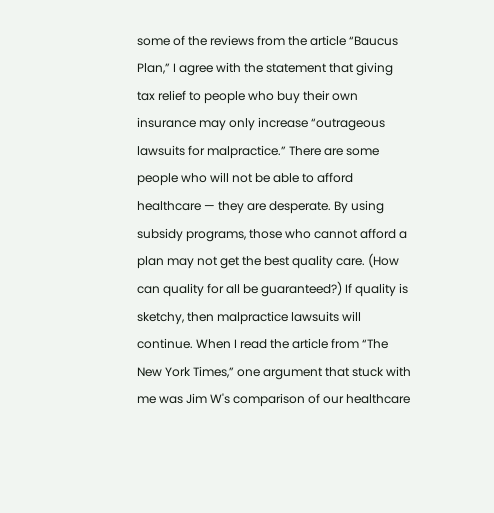some of the reviews from the article “Baucus Plan,” I agree with the statement that giving tax relief to people who buy their own insurance may only increase “outrageous lawsuits for malpractice.” There are some people who will not be able to afford healthcare — they are desperate. By using subsidy programs, those who cannot afford a plan may not get the best quality care. (How can quality for all be guaranteed?) If quality is sketchy, then malpractice lawsuits will continue. When I read the article from “The New York Times,” one argument that stuck with me was Jim W's comparison of our healthcare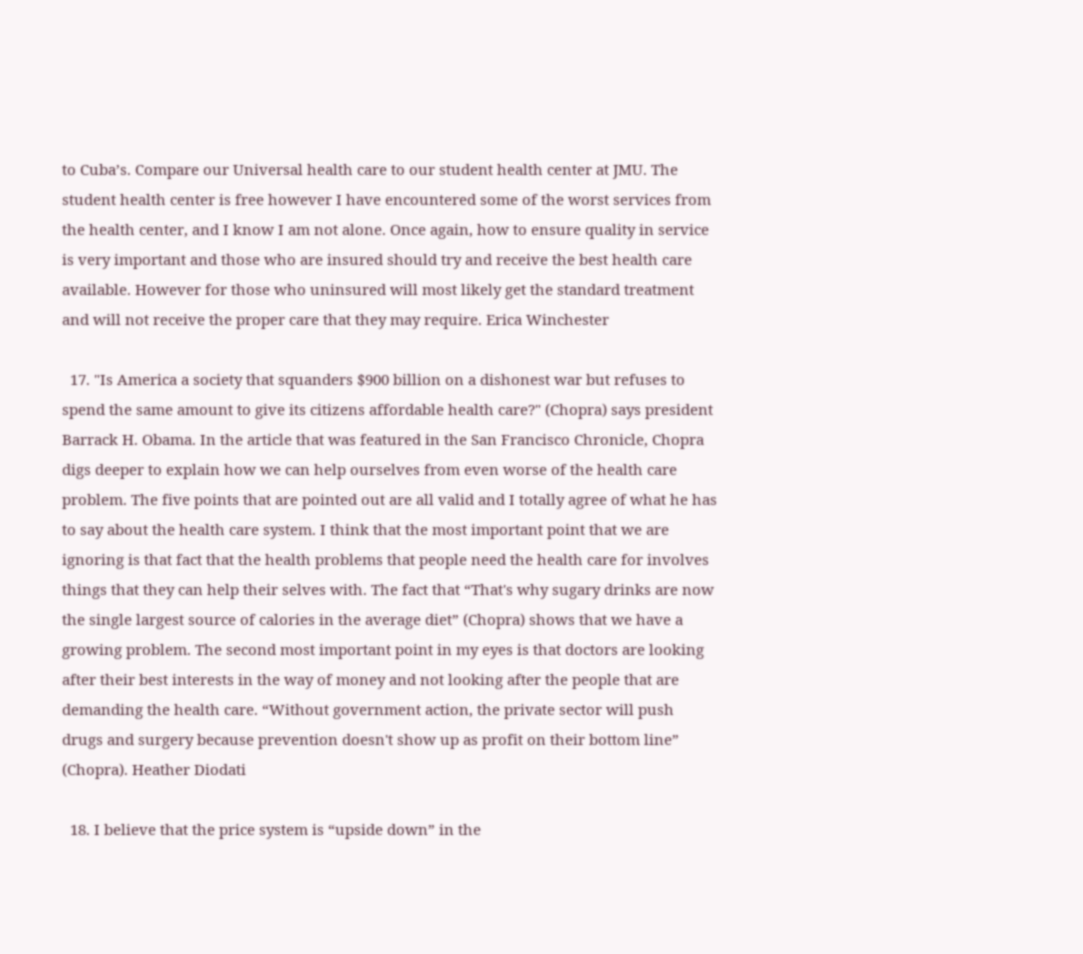to Cuba’s. Compare our Universal health care to our student health center at JMU. The student health center is free however I have encountered some of the worst services from the health center, and I know I am not alone. Once again, how to ensure quality in service is very important and those who are insured should try and receive the best health care available. However for those who uninsured will most likely get the standard treatment and will not receive the proper care that they may require. Erica Winchester

  17. "Is America a society that squanders $900 billion on a dishonest war but refuses to spend the same amount to give its citizens affordable health care?" (Chopra) says president Barrack H. Obama. In the article that was featured in the San Francisco Chronicle, Chopra digs deeper to explain how we can help ourselves from even worse of the health care problem. The five points that are pointed out are all valid and I totally agree of what he has to say about the health care system. I think that the most important point that we are ignoring is that fact that the health problems that people need the health care for involves things that they can help their selves with. The fact that “That's why sugary drinks are now the single largest source of calories in the average diet” (Chopra) shows that we have a growing problem. The second most important point in my eyes is that doctors are looking after their best interests in the way of money and not looking after the people that are demanding the health care. “Without government action, the private sector will push drugs and surgery because prevention doesn't show up as profit on their bottom line” (Chopra). Heather Diodati

  18. I believe that the price system is “upside down” in the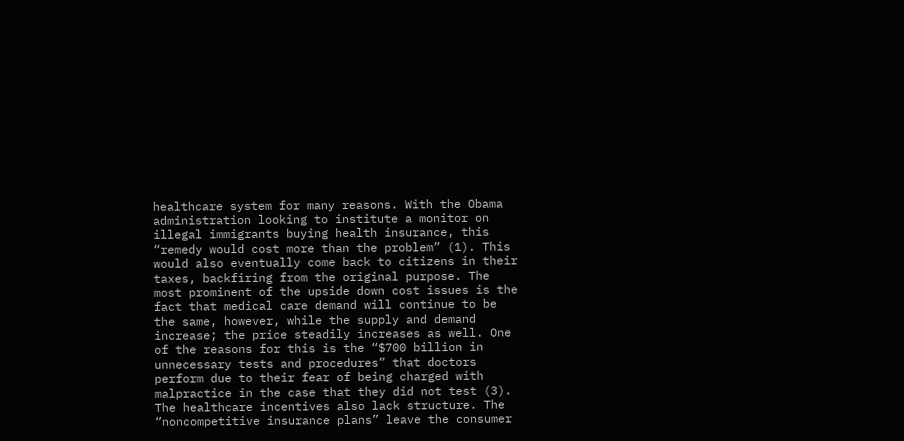healthcare system for many reasons. With the Obama administration looking to institute a monitor on illegal immigrants buying health insurance, this “remedy would cost more than the problem” (1). This would also eventually come back to citizens in their taxes, backfiring from the original purpose. The most prominent of the upside down cost issues is the fact that medical care demand will continue to be the same, however, while the supply and demand increase; the price steadily increases as well. One of the reasons for this is the “$700 billion in unnecessary tests and procedures” that doctors perform due to their fear of being charged with malpractice in the case that they did not test (3). The healthcare incentives also lack structure. The “noncompetitive insurance plans” leave the consumer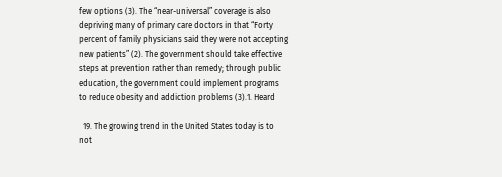few options (3). The “near-universal” coverage is also depriving many of primary care doctors in that “Forty percent of family physicians said they were not accepting new patients” (2). The government should take effective steps at prevention rather than remedy; through public education, the government could implement programs to reduce obesity and addiction problems (3).1. Heard

  19. The growing trend in the United States today is to not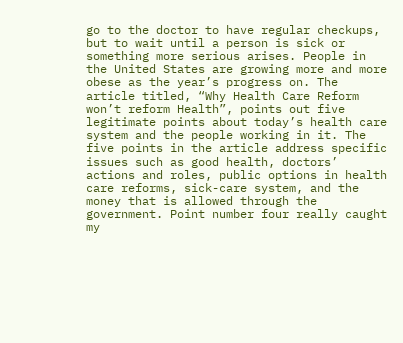go to the doctor to have regular checkups, but to wait until a person is sick or something more serious arises. People in the United States are growing more and more obese as the year’s progress on. The article titled, “Why Health Care Reform won’t reform Health”, points out five legitimate points about today’s health care system and the people working in it. The five points in the article address specific issues such as good health, doctors’ actions and roles, public options in health care reforms, sick-care system, and the money that is allowed through the government. Point number four really caught my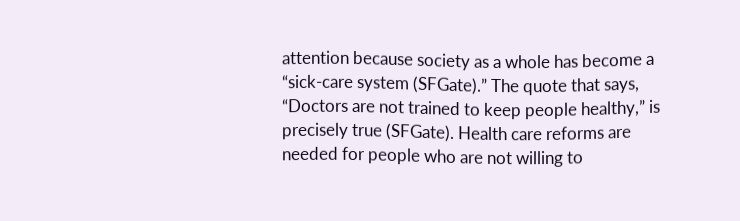attention because society as a whole has become a “sick-care system (SFGate).” The quote that says, “Doctors are not trained to keep people healthy,” is precisely true (SFGate). Health care reforms are needed for people who are not willing to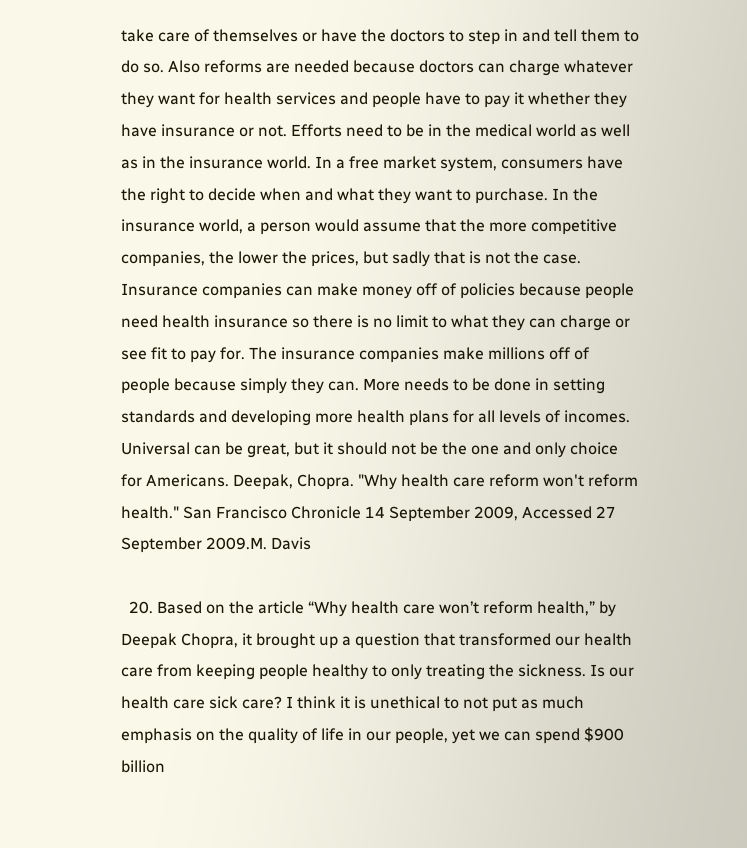take care of themselves or have the doctors to step in and tell them to do so. Also reforms are needed because doctors can charge whatever they want for health services and people have to pay it whether they have insurance or not. Efforts need to be in the medical world as well as in the insurance world. In a free market system, consumers have the right to decide when and what they want to purchase. In the insurance world, a person would assume that the more competitive companies, the lower the prices, but sadly that is not the case. Insurance companies can make money off of policies because people need health insurance so there is no limit to what they can charge or see fit to pay for. The insurance companies make millions off of people because simply they can. More needs to be done in setting standards and developing more health plans for all levels of incomes. Universal can be great, but it should not be the one and only choice for Americans. Deepak, Chopra. "Why health care reform won't reform health." San Francisco Chronicle 14 September 2009, Accessed 27 September 2009.M. Davis

  20. Based on the article “Why health care won’t reform health,” by Deepak Chopra, it brought up a question that transformed our health care from keeping people healthy to only treating the sickness. Is our health care sick care? I think it is unethical to not put as much emphasis on the quality of life in our people, yet we can spend $900 billion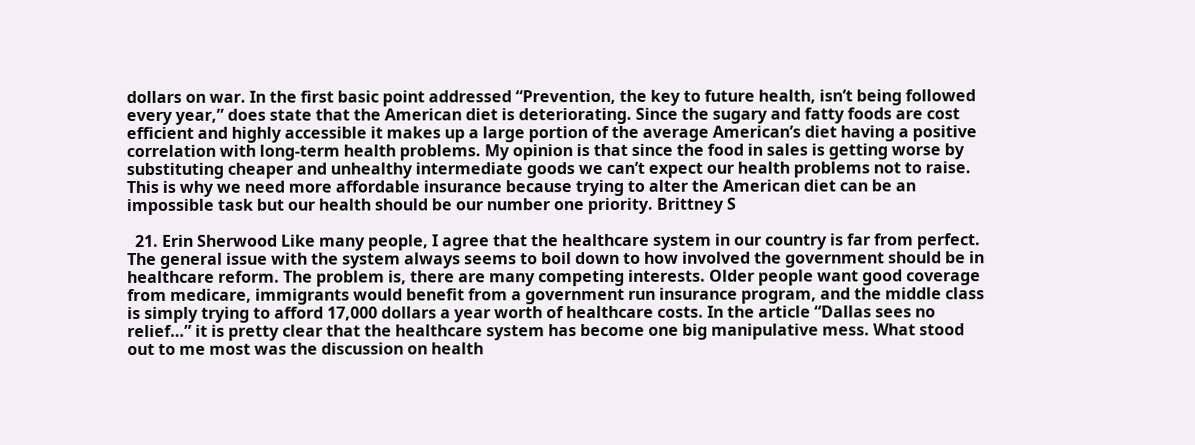dollars on war. In the first basic point addressed “Prevention, the key to future health, isn’t being followed every year,” does state that the American diet is deteriorating. Since the sugary and fatty foods are cost efficient and highly accessible it makes up a large portion of the average American’s diet having a positive correlation with long-term health problems. My opinion is that since the food in sales is getting worse by substituting cheaper and unhealthy intermediate goods we can’t expect our health problems not to raise. This is why we need more affordable insurance because trying to alter the American diet can be an impossible task but our health should be our number one priority. Brittney S

  21. Erin Sherwood Like many people, I agree that the healthcare system in our country is far from perfect. The general issue with the system always seems to boil down to how involved the government should be in healthcare reform. The problem is, there are many competing interests. Older people want good coverage from medicare, immigrants would benefit from a government run insurance program, and the middle class is simply trying to afford 17,000 dollars a year worth of healthcare costs. In the article “Dallas sees no relief…” it is pretty clear that the healthcare system has become one big manipulative mess. What stood out to me most was the discussion on health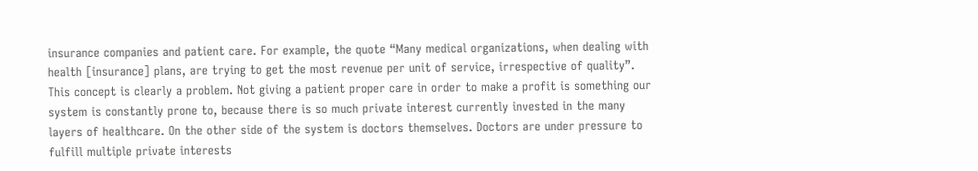insurance companies and patient care. For example, the quote “Many medical organizations, when dealing with health [insurance] plans, are trying to get the most revenue per unit of service, irrespective of quality”. This concept is clearly a problem. Not giving a patient proper care in order to make a profit is something our system is constantly prone to, because there is so much private interest currently invested in the many layers of healthcare. On the other side of the system is doctors themselves. Doctors are under pressure to fulfill multiple private interests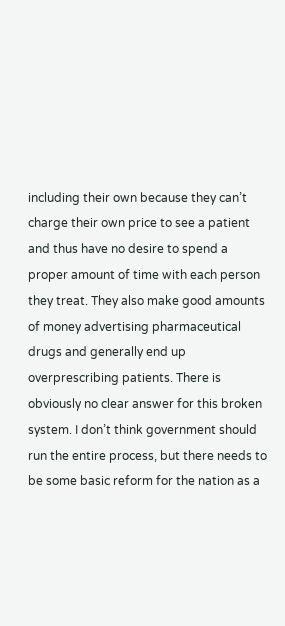including their own because they can’t charge their own price to see a patient and thus have no desire to spend a proper amount of time with each person they treat. They also make good amounts of money advertising pharmaceutical drugs and generally end up overprescribing patients. There is obviously no clear answer for this broken system. I don’t think government should run the entire process, but there needs to be some basic reform for the nation as a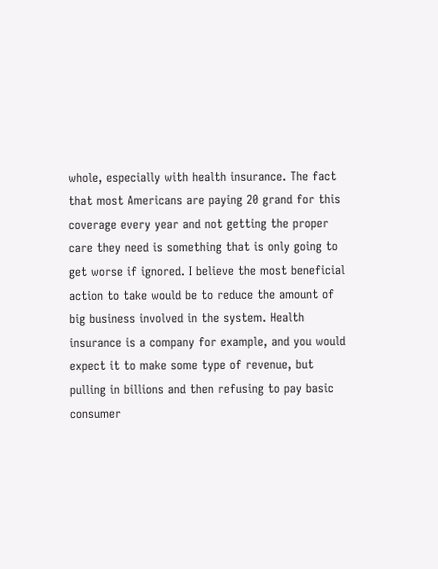whole, especially with health insurance. The fact that most Americans are paying 20 grand for this coverage every year and not getting the proper care they need is something that is only going to get worse if ignored. I believe the most beneficial action to take would be to reduce the amount of big business involved in the system. Health insurance is a company for example, and you would expect it to make some type of revenue, but pulling in billions and then refusing to pay basic consumer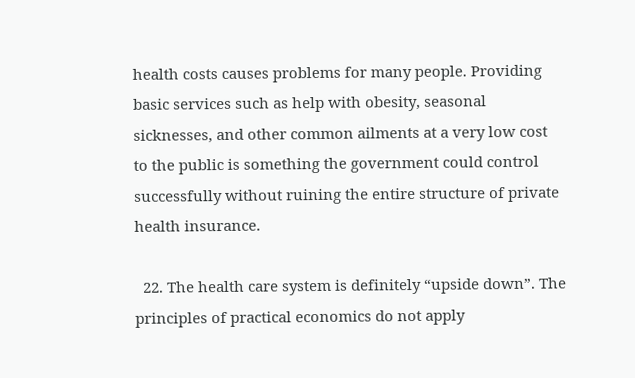health costs causes problems for many people. Providing basic services such as help with obesity, seasonal sicknesses, and other common ailments at a very low cost to the public is something the government could control successfully without ruining the entire structure of private health insurance.

  22. The health care system is definitely “upside down”. The principles of practical economics do not apply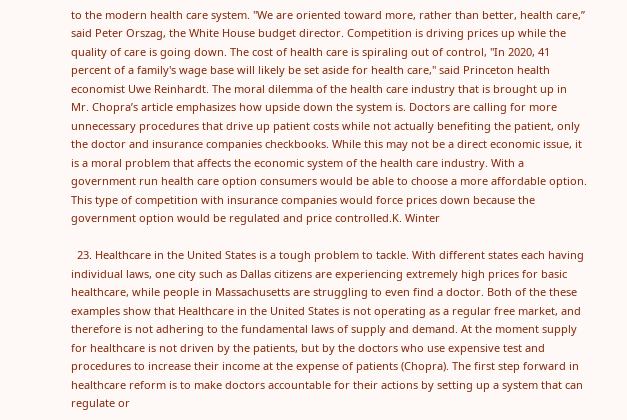to the modern health care system. "We are oriented toward more, rather than better, health care,” said Peter Orszag, the White House budget director. Competition is driving prices up while the quality of care is going down. The cost of health care is spiraling out of control, "In 2020, 41 percent of a family's wage base will likely be set aside for health care," said Princeton health economist Uwe Reinhardt. The moral dilemma of the health care industry that is brought up in Mr. Chopra’s article emphasizes how upside down the system is. Doctors are calling for more unnecessary procedures that drive up patient costs while not actually benefiting the patient, only the doctor and insurance companies checkbooks. While this may not be a direct economic issue, it is a moral problem that affects the economic system of the health care industry. With a government run health care option consumers would be able to choose a more affordable option. This type of competition with insurance companies would force prices down because the government option would be regulated and price controlled.K. Winter

  23. Healthcare in the United States is a tough problem to tackle. With different states each having individual laws, one city such as Dallas citizens are experiencing extremely high prices for basic healthcare, while people in Massachusetts are struggling to even find a doctor. Both of the these examples show that Healthcare in the United States is not operating as a regular free market, and therefore is not adhering to the fundamental laws of supply and demand. At the moment supply for healthcare is not driven by the patients, but by the doctors who use expensive test and procedures to increase their income at the expense of patients (Chopra). The first step forward in healthcare reform is to make doctors accountable for their actions by setting up a system that can regulate or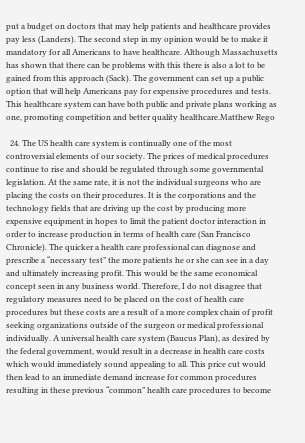put a budget on doctors that may help patients and healthcare provides pay less (Landers). The second step in my opinion would be to make it mandatory for all Americans to have healthcare. Although Massachusetts has shown that there can be problems with this there is also a lot to be gained from this approach (Sack). The government can set up a public option that will help Americans pay for expensive procedures and tests. This healthcare system can have both public and private plans working as one, promoting competition and better quality healthcare.Matthew Rego

  24. The US health care system is continually one of the most controversial elements of our society. The prices of medical procedures continue to rise and should be regulated through some governmental legislation. At the same rate, it is not the individual surgeons who are placing the costs on their procedures. It is the corporations and the technology fields that are driving up the cost by producing more expensive equipment in hopes to limit the patient doctor interaction in order to increase production in terms of health care (San Francisco Chronicle). The quicker a health care professional can diagnose and prescribe a “necessary test” the more patients he or she can see in a day and ultimately increasing profit. This would be the same economical concept seen in any business world. Therefore, I do not disagree that regulatory measures need to be placed on the cost of health care procedures but these costs are a result of a more complex chain of profit seeking organizations outside of the surgeon or medical professional individually. A universal health care system (Baucus Plan), as desired by the federal government, would result in a decrease in health care costs which would immediately sound appealing to all. This price cut would then lead to an immediate demand increase for common procedures resulting in these previous “common” health care procedures to become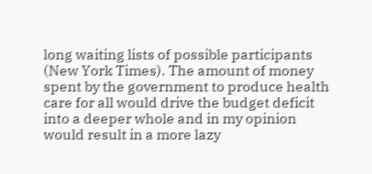long waiting lists of possible participants (New York Times). The amount of money spent by the government to produce health care for all would drive the budget deficit into a deeper whole and in my opinion would result in a more lazy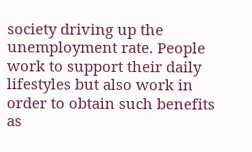society driving up the unemployment rate. People work to support their daily lifestyles but also work in order to obtain such benefits as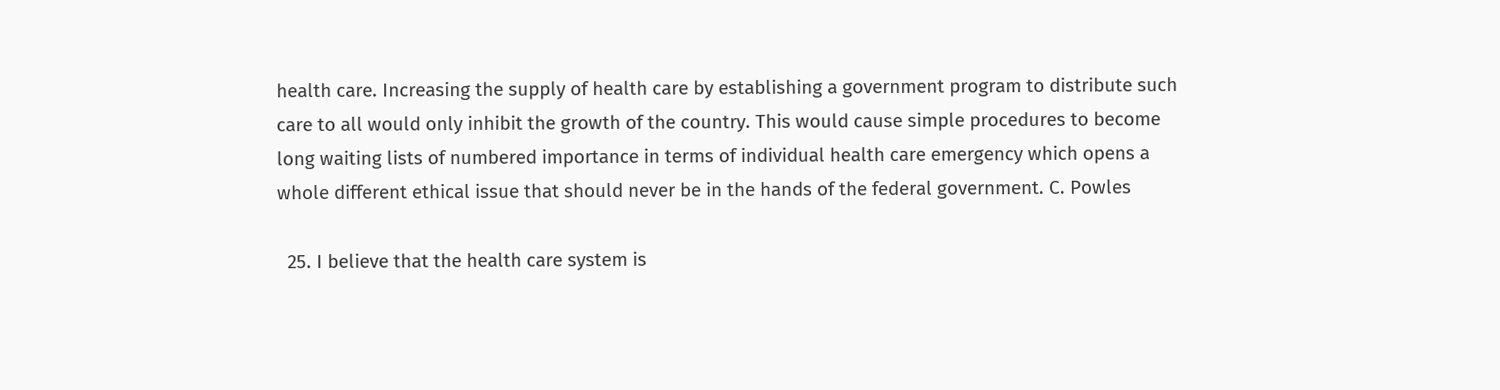health care. Increasing the supply of health care by establishing a government program to distribute such care to all would only inhibit the growth of the country. This would cause simple procedures to become long waiting lists of numbered importance in terms of individual health care emergency which opens a whole different ethical issue that should never be in the hands of the federal government. C. Powles

  25. I believe that the health care system is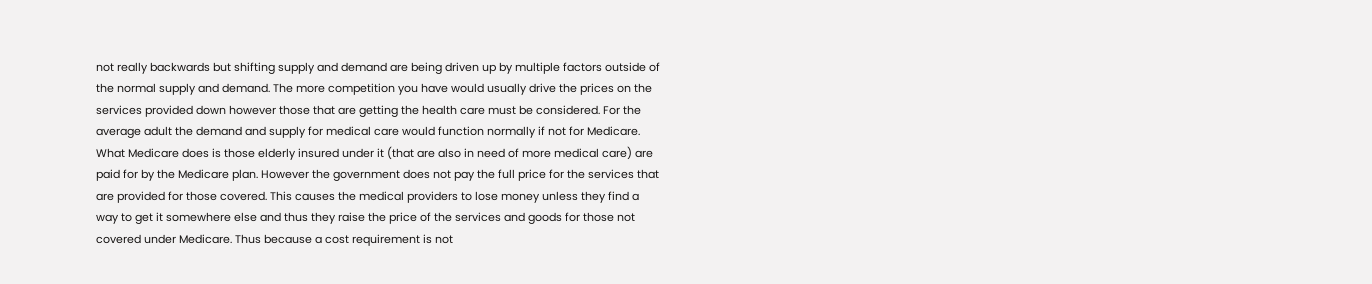not really backwards but shifting supply and demand are being driven up by multiple factors outside of the normal supply and demand. The more competition you have would usually drive the prices on the services provided down however those that are getting the health care must be considered. For the average adult the demand and supply for medical care would function normally if not for Medicare. What Medicare does is those elderly insured under it (that are also in need of more medical care) are paid for by the Medicare plan. However the government does not pay the full price for the services that are provided for those covered. This causes the medical providers to lose money unless they find a way to get it somewhere else and thus they raise the price of the services and goods for those not covered under Medicare. Thus because a cost requirement is not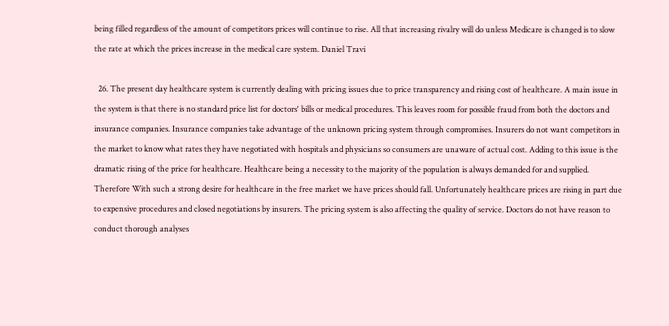being filled regardless of the amount of competitors prices will continue to rise. All that increasing rivalry will do unless Medicare is changed is to slow the rate at which the prices increase in the medical care system. Daniel Travi

  26. The present day healthcare system is currently dealing with pricing issues due to price transparency and rising cost of healthcare. A main issue in the system is that there is no standard price list for doctors' bills or medical procedures. This leaves room for possible fraud from both the doctors and insurance companies. Insurance companies take advantage of the unknown pricing system through compromises. Insurers do not want competitors in the market to know what rates they have negotiated with hospitals and physicians so consumers are unaware of actual cost. Adding to this issue is the dramatic rising of the price for healthcare. Healthcare being a necessity to the majority of the population is always demanded for and supplied. Therefore With such a strong desire for healthcare in the free market we have prices should fall. Unfortunately healthcare prices are rising in part due to expensive procedures and closed negotiations by insurers. The pricing system is also affecting the quality of service. Doctors do not have reason to conduct thorough analyses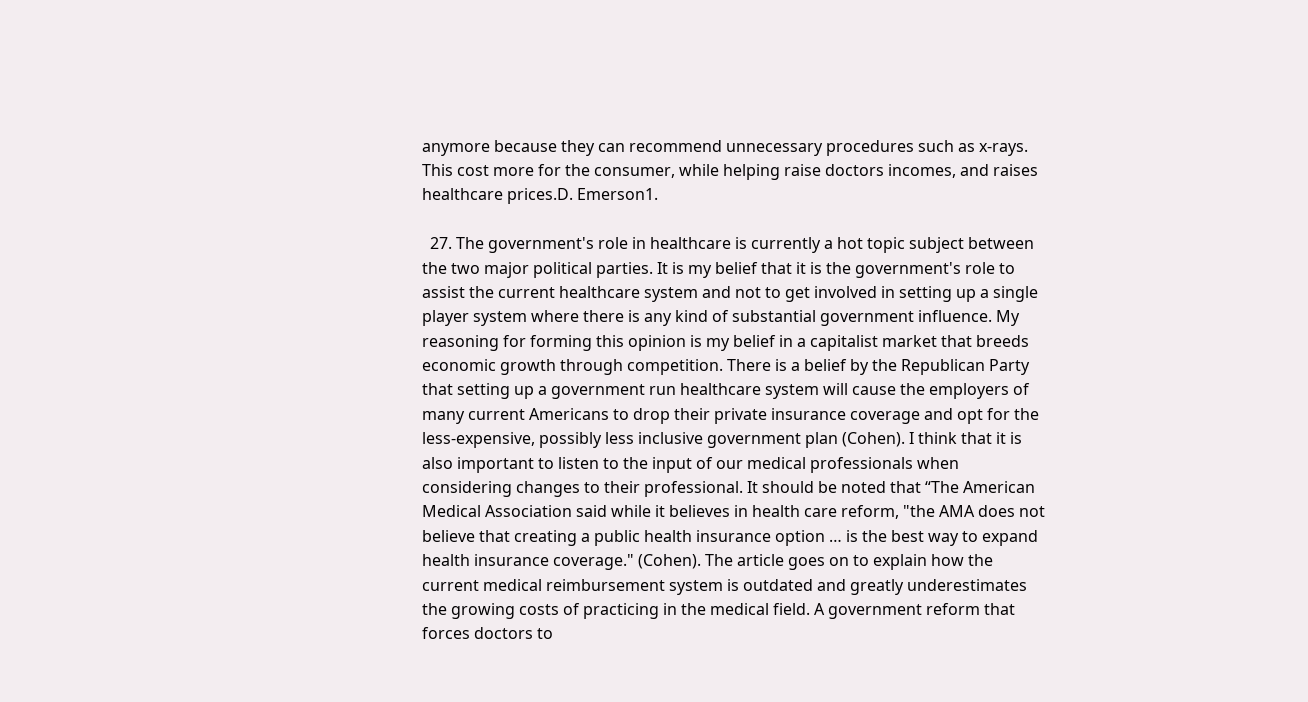anymore because they can recommend unnecessary procedures such as x-rays. This cost more for the consumer, while helping raise doctors incomes, and raises healthcare prices.D. Emerson1.

  27. The government's role in healthcare is currently a hot topic subject between the two major political parties. It is my belief that it is the government's role to assist the current healthcare system and not to get involved in setting up a single player system where there is any kind of substantial government influence. My reasoning for forming this opinion is my belief in a capitalist market that breeds economic growth through competition. There is a belief by the Republican Party that setting up a government run healthcare system will cause the employers of many current Americans to drop their private insurance coverage and opt for the less-expensive, possibly less inclusive government plan (Cohen). I think that it is also important to listen to the input of our medical professionals when considering changes to their professional. It should be noted that “The American Medical Association said while it believes in health care reform, "the AMA does not believe that creating a public health insurance option … is the best way to expand health insurance coverage." (Cohen). The article goes on to explain how the current medical reimbursement system is outdated and greatly underestimates the growing costs of practicing in the medical field. A government reform that forces doctors to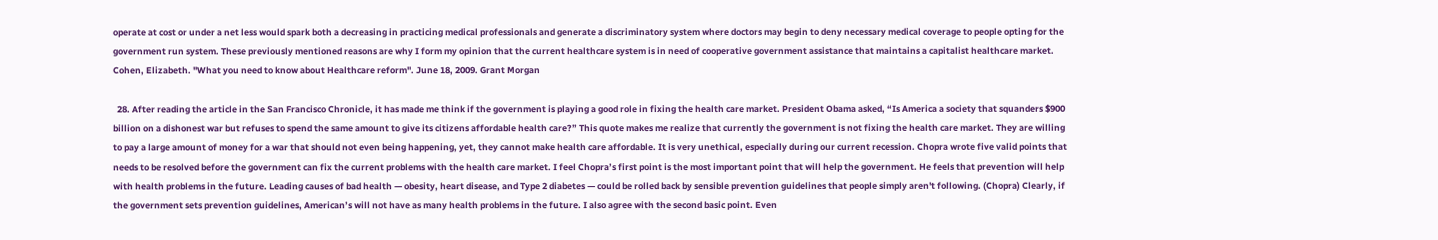operate at cost or under a net less would spark both a decreasing in practicing medical professionals and generate a discriminatory system where doctors may begin to deny necessary medical coverage to people opting for the government run system. These previously mentioned reasons are why I form my opinion that the current healthcare system is in need of cooperative government assistance that maintains a capitalist healthcare market. Cohen, Elizabeth. "What you need to know about Healthcare reform". June 18, 2009. Grant Morgan

  28. After reading the article in the San Francisco Chronicle, it has made me think if the government is playing a good role in fixing the health care market. President Obama asked, “Is America a society that squanders $900 billion on a dishonest war but refuses to spend the same amount to give its citizens affordable health care?” This quote makes me realize that currently the government is not fixing the health care market. They are willing to pay a large amount of money for a war that should not even being happening, yet, they cannot make health care affordable. It is very unethical, especially during our current recession. Chopra wrote five valid points that needs to be resolved before the government can fix the current problems with the health care market. I feel Chopra’s first point is the most important point that will help the government. He feels that prevention will help with health problems in the future. Leading causes of bad health — obesity, heart disease, and Type 2 diabetes — could be rolled back by sensible prevention guidelines that people simply aren't following. (Chopra) Clearly, if the government sets prevention guidelines, American’s will not have as many health problems in the future. I also agree with the second basic point. Even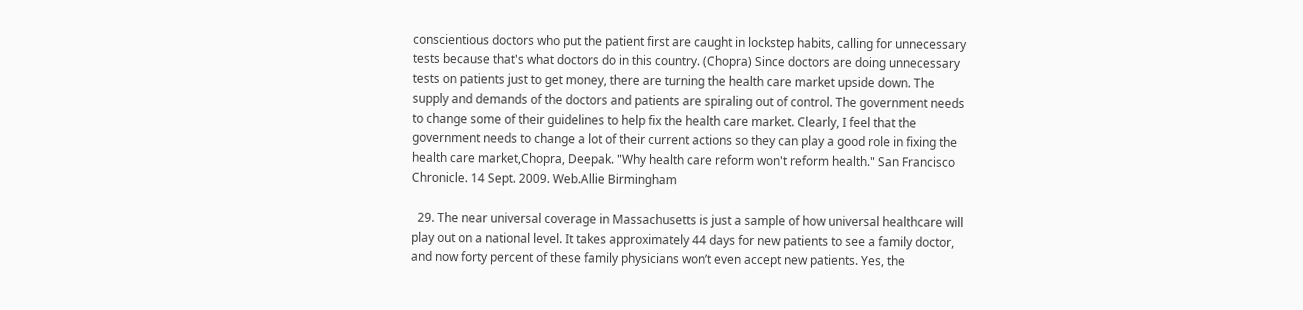conscientious doctors who put the patient first are caught in lockstep habits, calling for unnecessary tests because that's what doctors do in this country. (Chopra) Since doctors are doing unnecessary tests on patients just to get money, there are turning the health care market upside down. The supply and demands of the doctors and patients are spiraling out of control. The government needs to change some of their guidelines to help fix the health care market. Clearly, I feel that the government needs to change a lot of their current actions so they can play a good role in fixing the health care market,Chopra, Deepak. "Why health care reform won't reform health." San Francisco Chronicle. 14 Sept. 2009. Web.Allie Birmingham

  29. The near universal coverage in Massachusetts is just a sample of how universal healthcare will play out on a national level. It takes approximately 44 days for new patients to see a family doctor, and now forty percent of these family physicians won’t even accept new patients. Yes, the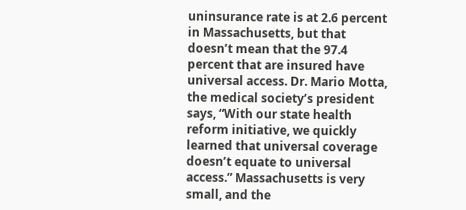uninsurance rate is at 2.6 percent in Massachusetts, but that doesn’t mean that the 97.4 percent that are insured have universal access. Dr. Mario Motta, the medical society’s president says, “With our state health reform initiative, we quickly learned that universal coverage doesn’t equate to universal access.” Massachusetts is very small, and the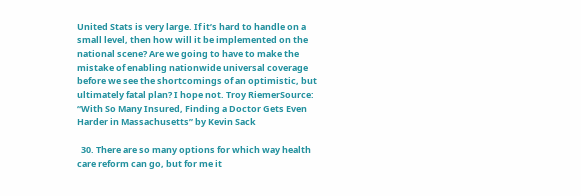United Stats is very large. If it’s hard to handle on a small level, then how will it be implemented on the national scene? Are we going to have to make the mistake of enabling nationwide universal coverage before we see the shortcomings of an optimistic, but ultimately fatal plan? I hope not. Troy RiemerSource: “With So Many Insured, Finding a Doctor Gets Even Harder in Massachusetts” by Kevin Sack

  30. There are so many options for which way health care reform can go, but for me it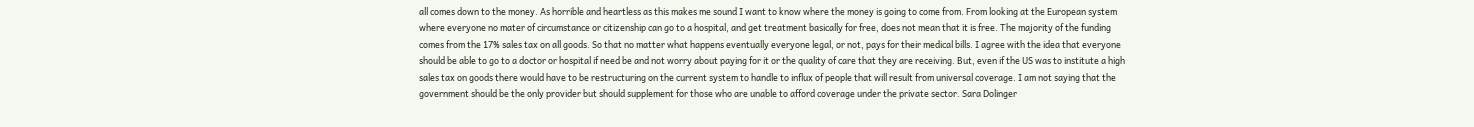all comes down to the money. As horrible and heartless as this makes me sound I want to know where the money is going to come from. From looking at the European system where everyone no mater of circumstance or citizenship can go to a hospital, and get treatment basically for free, does not mean that it is free. The majority of the funding comes from the 17% sales tax on all goods. So that no matter what happens eventually everyone legal, or not, pays for their medical bills. I agree with the idea that everyone should be able to go to a doctor or hospital if need be and not worry about paying for it or the quality of care that they are receiving. But, even if the US was to institute a high sales tax on goods there would have to be restructuring on the current system to handle to influx of people that will result from universal coverage. I am not saying that the government should be the only provider but should supplement for those who are unable to afford coverage under the private sector. Sara Dolinger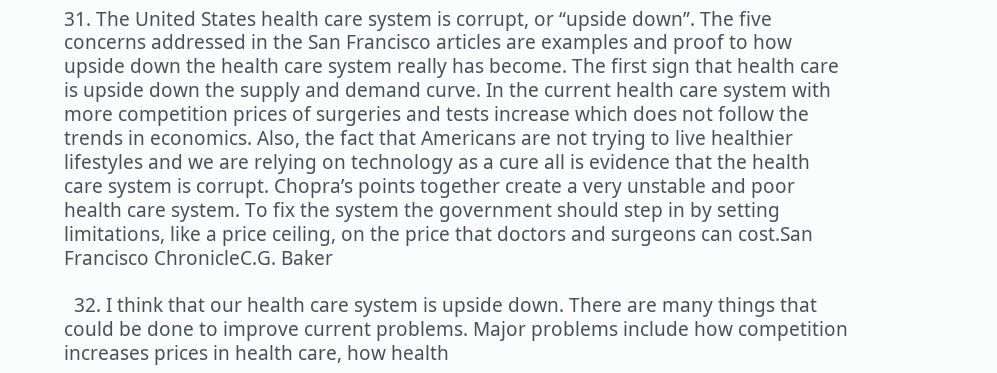31. The United States health care system is corrupt, or “upside down”. The five concerns addressed in the San Francisco articles are examples and proof to how upside down the health care system really has become. The first sign that health care is upside down the supply and demand curve. In the current health care system with more competition prices of surgeries and tests increase which does not follow the trends in economics. Also, the fact that Americans are not trying to live healthier lifestyles and we are relying on technology as a cure all is evidence that the health care system is corrupt. Chopra’s points together create a very unstable and poor health care system. To fix the system the government should step in by setting limitations, like a price ceiling, on the price that doctors and surgeons can cost.San Francisco ChronicleC.G. Baker

  32. I think that our health care system is upside down. There are many things that could be done to improve current problems. Major problems include how competition increases prices in health care, how health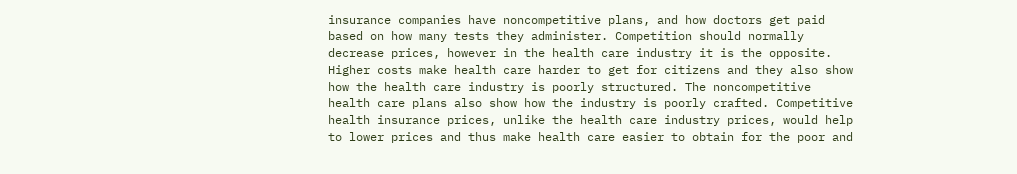insurance companies have noncompetitive plans, and how doctors get paid based on how many tests they administer. Competition should normally decrease prices, however in the health care industry it is the opposite. Higher costs make health care harder to get for citizens and they also show how the health care industry is poorly structured. The noncompetitive health care plans also show how the industry is poorly crafted. Competitive health insurance prices, unlike the health care industry prices, would help to lower prices and thus make health care easier to obtain for the poor and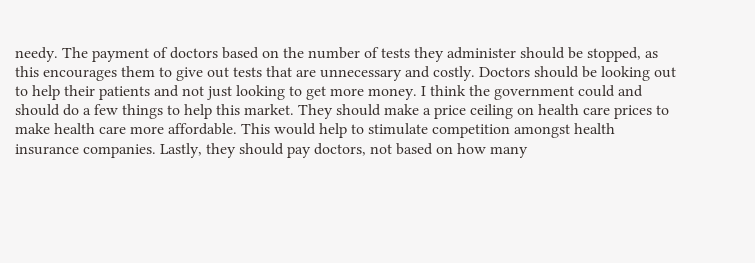needy. The payment of doctors based on the number of tests they administer should be stopped, as this encourages them to give out tests that are unnecessary and costly. Doctors should be looking out to help their patients and not just looking to get more money. I think the government could and should do a few things to help this market. They should make a price ceiling on health care prices to make health care more affordable. This would help to stimulate competition amongst health insurance companies. Lastly, they should pay doctors, not based on how many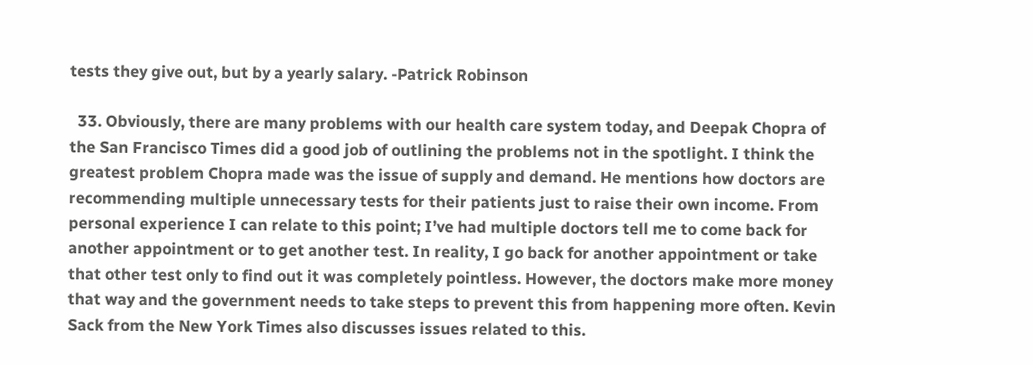tests they give out, but by a yearly salary. -Patrick Robinson

  33. Obviously, there are many problems with our health care system today, and Deepak Chopra of the San Francisco Times did a good job of outlining the problems not in the spotlight. I think the greatest problem Chopra made was the issue of supply and demand. He mentions how doctors are recommending multiple unnecessary tests for their patients just to raise their own income. From personal experience I can relate to this point; I’ve had multiple doctors tell me to come back for another appointment or to get another test. In reality, I go back for another appointment or take that other test only to find out it was completely pointless. However, the doctors make more money that way and the government needs to take steps to prevent this from happening more often. Kevin Sack from the New York Times also discusses issues related to this.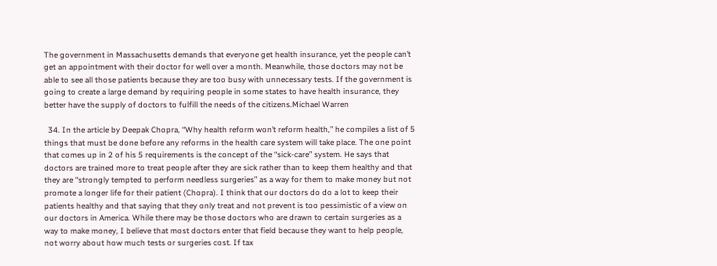The government in Massachusetts demands that everyone get health insurance, yet the people can’t get an appointment with their doctor for well over a month. Meanwhile, those doctors may not be able to see all those patients because they are too busy with unnecessary tests. If the government is going to create a large demand by requiring people in some states to have health insurance, they better have the supply of doctors to fulfill the needs of the citizens.Michael Warren

  34. In the article by Deepak Chopra, “Why health reform won’t reform health,” he compiles a list of 5 things that must be done before any reforms in the health care system will take place. The one point that comes up in 2 of his 5 requirements is the concept of the “sick-care” system. He says that doctors are trained more to treat people after they are sick rather than to keep them healthy and that they are “strongly tempted to perform needless surgeries” as a way for them to make money but not promote a longer life for their patient (Chopra). I think that our doctors do do a lot to keep their patients healthy and that saying that they only treat and not prevent is too pessimistic of a view on our doctors in America. While there may be those doctors who are drawn to certain surgeries as a way to make money, I believe that most doctors enter that field because they want to help people, not worry about how much tests or surgeries cost. If tax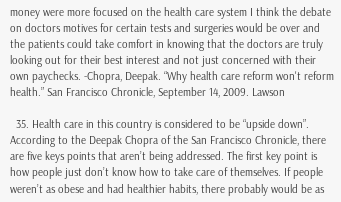money were more focused on the health care system I think the debate on doctors motives for certain tests and surgeries would be over and the patients could take comfort in knowing that the doctors are truly looking out for their best interest and not just concerned with their own paychecks. -Chopra, Deepak. “Why health care reform won't reform health.” San Francisco Chronicle, September 14, 2009. Lawson

  35. Health care in this country is considered to be “upside down”. According to the Deepak Chopra of the San Francisco Chronicle, there are five keys points that aren’t being addressed. The first key point is how people just don’t know how to take care of themselves. If people weren’t as obese and had healthier habits, there probably would be as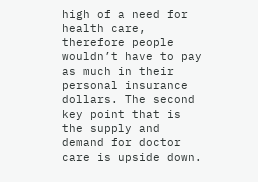high of a need for health care, therefore people wouldn’t have to pay as much in their personal insurance dollars. The second key point that is the supply and demand for doctor care is upside down.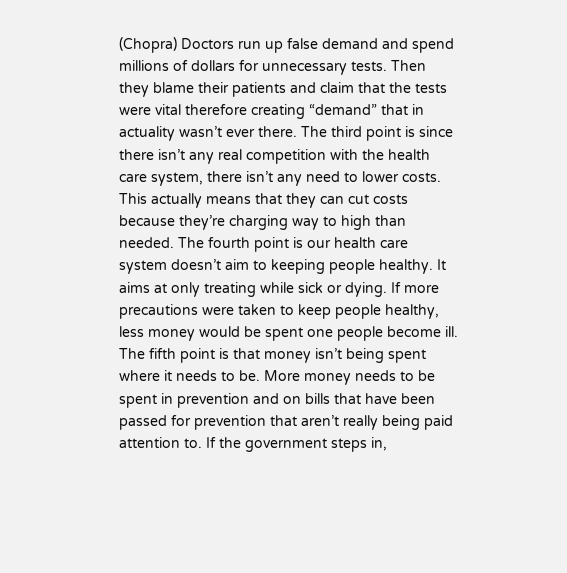(Chopra) Doctors run up false demand and spend millions of dollars for unnecessary tests. Then they blame their patients and claim that the tests were vital therefore creating “demand” that in actuality wasn’t ever there. The third point is since there isn’t any real competition with the health care system, there isn’t any need to lower costs. This actually means that they can cut costs because they’re charging way to high than needed. The fourth point is our health care system doesn’t aim to keeping people healthy. It aims at only treating while sick or dying. If more precautions were taken to keep people healthy, less money would be spent one people become ill. The fifth point is that money isn’t being spent where it needs to be. More money needs to be spent in prevention and on bills that have been passed for prevention that aren’t really being paid attention to. If the government steps in,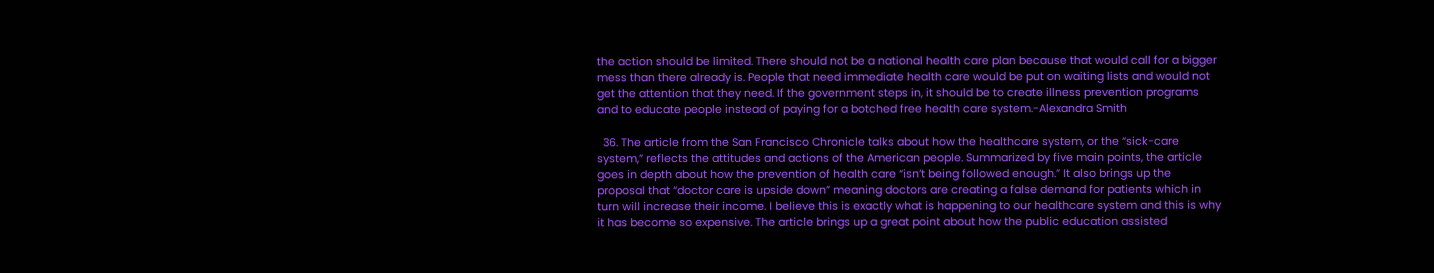the action should be limited. There should not be a national health care plan because that would call for a bigger mess than there already is. People that need immediate health care would be put on waiting lists and would not get the attention that they need. If the government steps in, it should be to create illness prevention programs and to educate people instead of paying for a botched free health care system.-Alexandra Smith

  36. The article from the San Francisco Chronicle talks about how the healthcare system, or the “sick-care system,” reflects the attitudes and actions of the American people. Summarized by five main points, the article goes in depth about how the prevention of health care “isn’t being followed enough.” It also brings up the proposal that “doctor care is upside down” meaning doctors are creating a false demand for patients which in turn will increase their income. I believe this is exactly what is happening to our healthcare system and this is why it has become so expensive. The article brings up a great point about how the public education assisted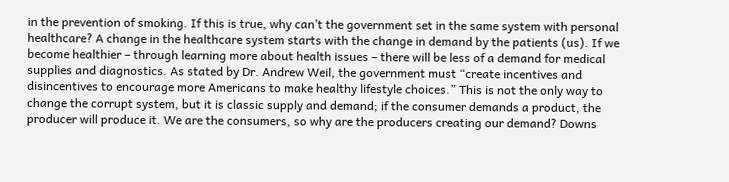in the prevention of smoking. If this is true, why can’t the government set in the same system with personal healthcare? A change in the healthcare system starts with the change in demand by the patients (us). If we become healthier – through learning more about health issues – there will be less of a demand for medical supplies and diagnostics. As stated by Dr. Andrew Weil, the government must “create incentives and disincentives to encourage more Americans to make healthy lifestyle choices.” This is not the only way to change the corrupt system, but it is classic supply and demand; if the consumer demands a product, the producer will produce it. We are the consumers, so why are the producers creating our demand? Downs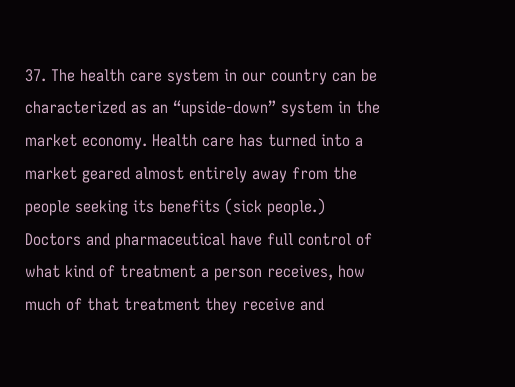37. The health care system in our country can be characterized as an “upside-down” system in the market economy. Health care has turned into a market geared almost entirely away from the people seeking its benefits (sick people.) Doctors and pharmaceutical have full control of what kind of treatment a person receives, how much of that treatment they receive and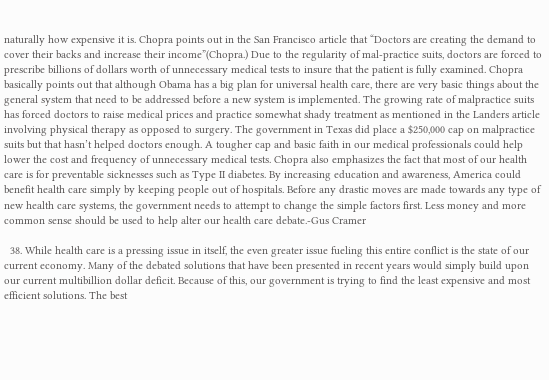naturally how expensive it is. Chopra points out in the San Francisco article that “Doctors are creating the demand to cover their backs and increase their income”(Chopra.) Due to the regularity of mal-practice suits, doctors are forced to prescribe billions of dollars worth of unnecessary medical tests to insure that the patient is fully examined. Chopra basically points out that although Obama has a big plan for universal health care, there are very basic things about the general system that need to be addressed before a new system is implemented. The growing rate of malpractice suits has forced doctors to raise medical prices and practice somewhat shady treatment as mentioned in the Landers article involving physical therapy as opposed to surgery. The government in Texas did place a $250,000 cap on malpractice suits but that hasn’t helped doctors enough. A tougher cap and basic faith in our medical professionals could help lower the cost and frequency of unnecessary medical tests. Chopra also emphasizes the fact that most of our health care is for preventable sicknesses such as Type II diabetes. By increasing education and awareness, America could benefit health care simply by keeping people out of hospitals. Before any drastic moves are made towards any type of new health care systems, the government needs to attempt to change the simple factors first. Less money and more common sense should be used to help alter our health care debate.-Gus Cramer

  38. While health care is a pressing issue in itself, the even greater issue fueling this entire conflict is the state of our current economy. Many of the debated solutions that have been presented in recent years would simply build upon our current multibillion dollar deficit. Because of this, our government is trying to find the least expensive and most efficient solutions. The best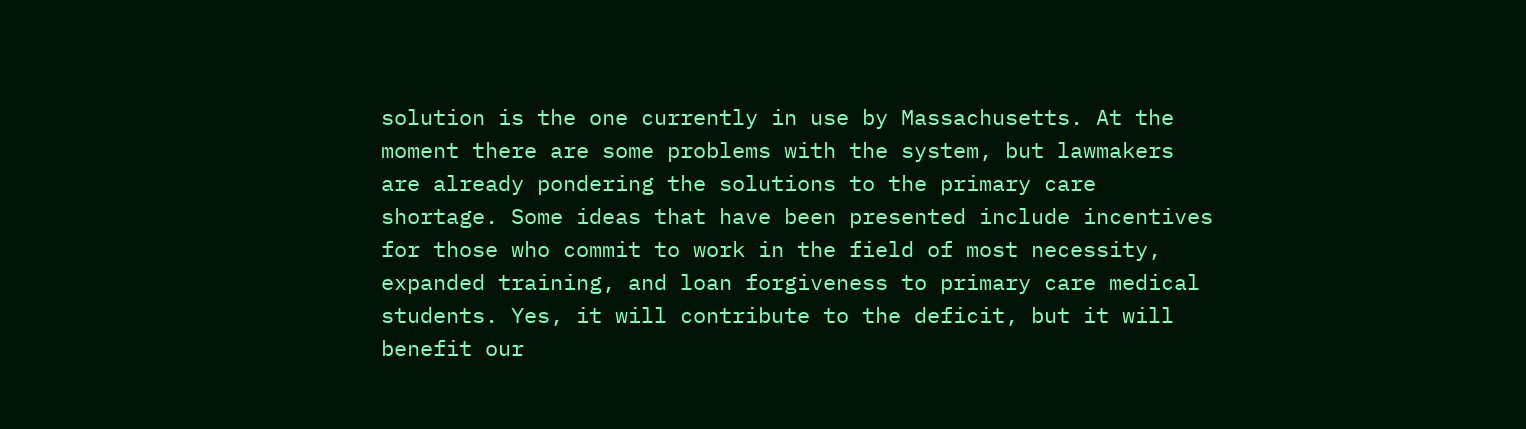solution is the one currently in use by Massachusetts. At the moment there are some problems with the system, but lawmakers are already pondering the solutions to the primary care shortage. Some ideas that have been presented include incentives for those who commit to work in the field of most necessity, expanded training, and loan forgiveness to primary care medical students. Yes, it will contribute to the deficit, but it will benefit our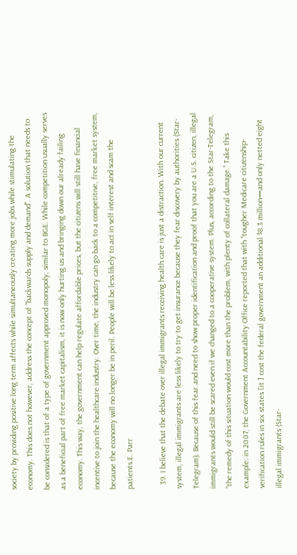society by providing positive long term affects while simultaneously creating more jobs while stimulating the economy. This does not however, address the concept of “backwards supply and demand”. A solution that needs to be considered is that of a type of government approved monopoly, similar to BGE. While competition usually serves as a beneficial part of free market capitalism, it is now only hurting us and bringing down our already failing economy. This way, the government can help regulate affordable prices, but the citizens will still have financial incentive to join the healthcare industry. Over time, the industry can go back to a competitive, free market system, because the economy will no longer be in peril. People will be less likely to act in self interest and scam the patients.E. Parr

  39. I believe that the debate over illegal immigrants receiving health care is just a distraction. With our current system, illegal immigrants are less likely to try to get insurance because they fear discovery by authorities (Star-Telegram). Because of this fear and need to show proper identification and proof that you are a U.S. citizen, illegal immigrants would still be scared even if we changed to a cooperative system. Plus, according to the Star-Telegram, “the remedy of this situation would cost more than the problem, with plenty of collateral damage.” Take this example: in 2007, the Government Accountability Office reported that with “tougher Medicare citizenship-verification rules in six states [it ] cost the federal government an additional $8.3 million—and only netted eight illegal immigrants (Star-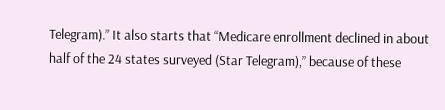Telegram).” It also starts that “Medicare enrollment declined in about half of the 24 states surveyed (Star Telegram),” because of these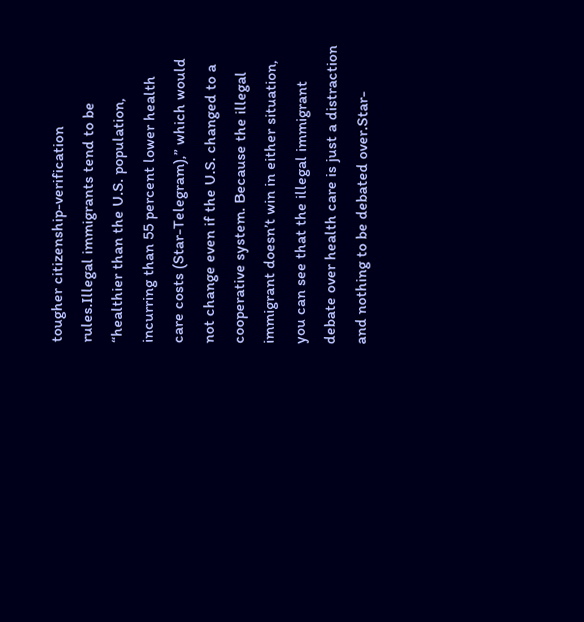tougher citizenship-verification rules.Illegal immigrants tend to be “healthier than the U.S. population, incurring than 55 percent lower health care costs (Star-Telegram),” which would not change even if the U.S. changed to a cooperative system. Because the illegal immigrant doesn’t win in either situation, you can see that the illegal immigrant debate over health care is just a distraction and nothing to be debated over.Star-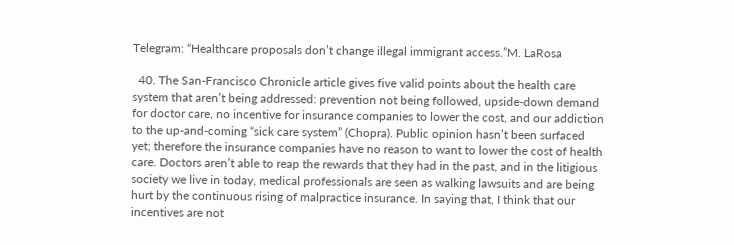Telegram: “Healthcare proposals don’t change illegal immigrant access.”M. LaRosa

  40. The San-Francisco Chronicle article gives five valid points about the health care system that aren’t being addressed: prevention not being followed, upside-down demand for doctor care, no incentive for insurance companies to lower the cost, and our addiction to the up-and-coming “sick care system” (Chopra). Public opinion hasn’t been surfaced yet; therefore the insurance companies have no reason to want to lower the cost of health care. Doctors aren’t able to reap the rewards that they had in the past, and in the litigious society we live in today, medical professionals are seen as walking lawsuits and are being hurt by the continuous rising of malpractice insurance. In saying that, I think that our incentives are not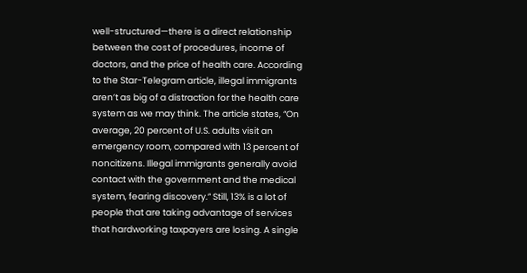well-structured—there is a direct relationship between the cost of procedures, income of doctors, and the price of health care. According to the Star-Telegram article, illegal immigrants aren’t as big of a distraction for the health care system as we may think. The article states, “On average, 20 percent of U.S. adults visit an emergency room, compared with 13 percent of noncitizens. Illegal immigrants generally avoid contact with the government and the medical system, fearing discovery.” Still, 13% is a lot of people that are taking advantage of services that hardworking taxpayers are losing. A single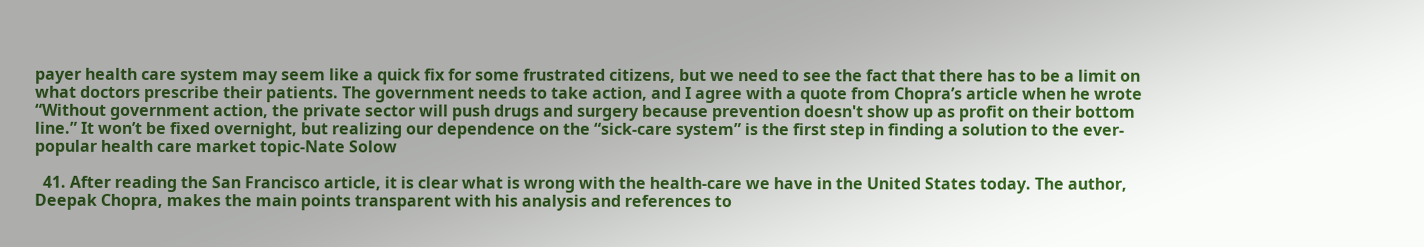payer health care system may seem like a quick fix for some frustrated citizens, but we need to see the fact that there has to be a limit on what doctors prescribe their patients. The government needs to take action, and I agree with a quote from Chopra’s article when he wrote “Without government action, the private sector will push drugs and surgery because prevention doesn't show up as profit on their bottom line.” It won’t be fixed overnight, but realizing our dependence on the “sick-care system” is the first step in finding a solution to the ever-popular health care market topic-Nate Solow

  41. After reading the San Francisco article, it is clear what is wrong with the health-care we have in the United States today. The author, Deepak Chopra, makes the main points transparent with his analysis and references to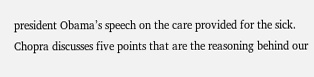president Obama’s speech on the care provided for the sick. Chopra discusses five points that are the reasoning behind our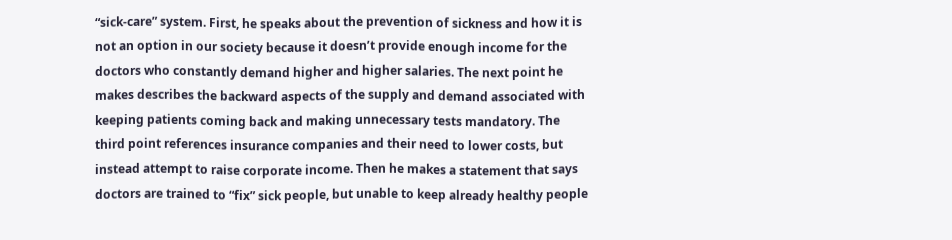“sick-care” system. First, he speaks about the prevention of sickness and how it is not an option in our society because it doesn’t provide enough income for the doctors who constantly demand higher and higher salaries. The next point he makes describes the backward aspects of the supply and demand associated with keeping patients coming back and making unnecessary tests mandatory. The third point references insurance companies and their need to lower costs, but instead attempt to raise corporate income. Then he makes a statement that says doctors are trained to “fix” sick people, but unable to keep already healthy people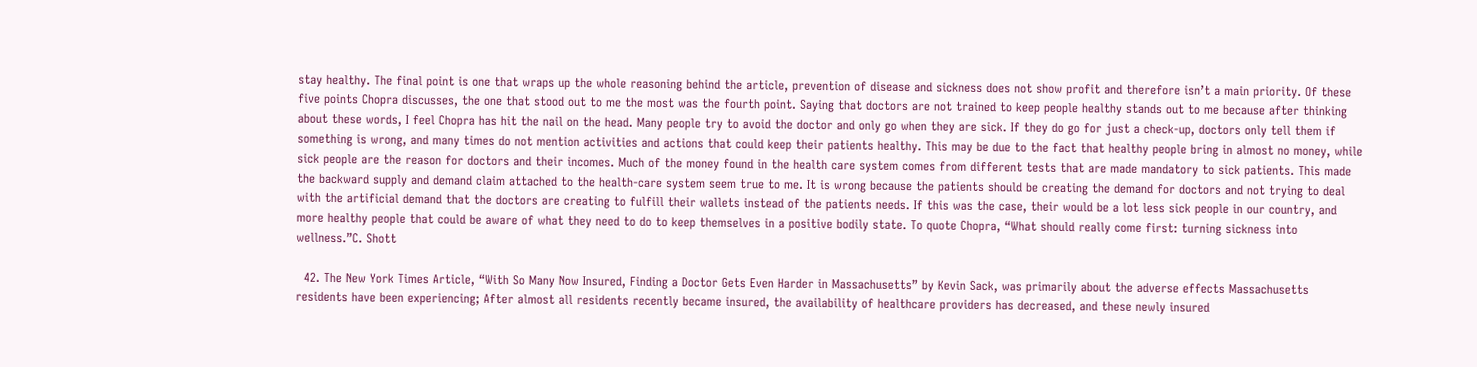stay healthy. The final point is one that wraps up the whole reasoning behind the article, prevention of disease and sickness does not show profit and therefore isn’t a main priority. Of these five points Chopra discusses, the one that stood out to me the most was the fourth point. Saying that doctors are not trained to keep people healthy stands out to me because after thinking about these words, I feel Chopra has hit the nail on the head. Many people try to avoid the doctor and only go when they are sick. If they do go for just a check-up, doctors only tell them if something is wrong, and many times do not mention activities and actions that could keep their patients healthy. This may be due to the fact that healthy people bring in almost no money, while sick people are the reason for doctors and their incomes. Much of the money found in the health care system comes from different tests that are made mandatory to sick patients. This made the backward supply and demand claim attached to the health-care system seem true to me. It is wrong because the patients should be creating the demand for doctors and not trying to deal with the artificial demand that the doctors are creating to fulfill their wallets instead of the patients needs. If this was the case, their would be a lot less sick people in our country, and more healthy people that could be aware of what they need to do to keep themselves in a positive bodily state. To quote Chopra, “What should really come first: turning sickness into wellness.”C. Shott

  42. The New York Times Article, “With So Many Now Insured, Finding a Doctor Gets Even Harder in Massachusetts” by Kevin Sack, was primarily about the adverse effects Massachusetts residents have been experiencing; After almost all residents recently became insured, the availability of healthcare providers has decreased, and these newly insured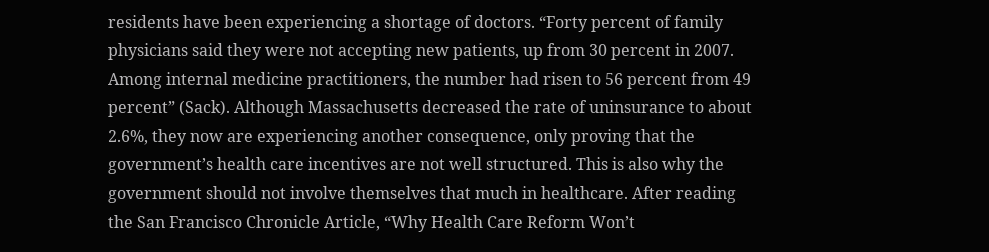residents have been experiencing a shortage of doctors. “Forty percent of family physicians said they were not accepting new patients, up from 30 percent in 2007. Among internal medicine practitioners, the number had risen to 56 percent from 49 percent” (Sack). Although Massachusetts decreased the rate of uninsurance to about 2.6%, they now are experiencing another consequence, only proving that the government’s health care incentives are not well structured. This is also why the government should not involve themselves that much in healthcare. After reading the San Francisco Chronicle Article, “Why Health Care Reform Won’t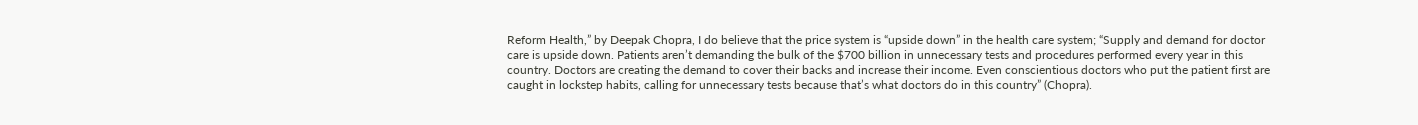Reform Health,” by Deepak Chopra, I do believe that the price system is “upside down” in the health care system; “Supply and demand for doctor care is upside down. Patients aren’t demanding the bulk of the $700 billion in unnecessary tests and procedures performed every year in this country. Doctors are creating the demand to cover their backs and increase their income. Even conscientious doctors who put the patient first are caught in lockstep habits, calling for unnecessary tests because that’s what doctors do in this country” (Chopra).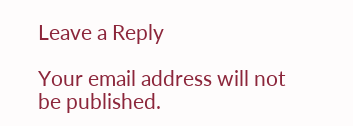Leave a Reply

Your email address will not be published.